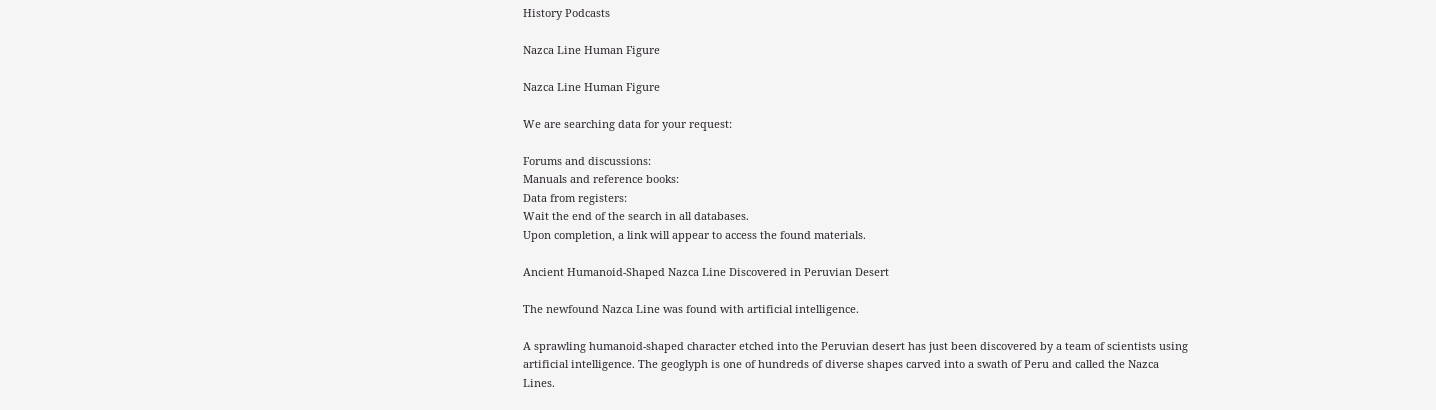History Podcasts

Nazca Line Human Figure

Nazca Line Human Figure

We are searching data for your request:

Forums and discussions:
Manuals and reference books:
Data from registers:
Wait the end of the search in all databases.
Upon completion, a link will appear to access the found materials.

Ancient Humanoid-Shaped Nazca Line Discovered in Peruvian Desert

The newfound Nazca Line was found with artificial intelligence.

A sprawling humanoid-shaped character etched into the Peruvian desert has just been discovered by a team of scientists using artificial intelligence. The geoglyph is one of hundreds of diverse shapes carved into a swath of Peru and called the Nazca Lines.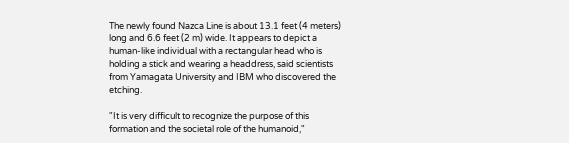The newly found Nazca Line is about 13.1 feet (4 meters) long and 6.6 feet (2 m) wide. It appears to depict a human-like individual with a rectangular head who is holding a stick and wearing a headdress, said scientists from Yamagata University and IBM who discovered the etching.

"It is very difficult to recognize the purpose of this formation and the societal role of the humanoid,"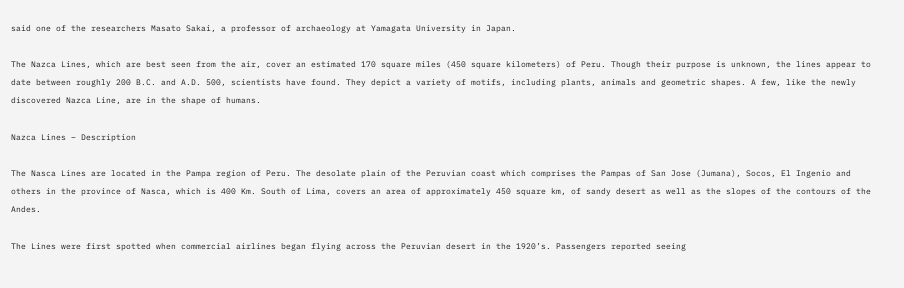said one of the researchers Masato Sakai, a professor of archaeology at Yamagata University in Japan.

The Nazca Lines, which are best seen from the air, cover an estimated 170 square miles (450 square kilometers) of Peru. Though their purpose is unknown, the lines appear to date between roughly 200 B.C. and A.D. 500, scientists have found. They depict a variety of motifs, including plants, animals and geometric shapes. A few, like the newly discovered Nazca Line, are in the shape of humans.

Nazca Lines – Description

The Nasca Lines are located in the Pampa region of Peru. The desolate plain of the Peruvian coast which comprises the Pampas of San Jose (Jumana), Socos, El Ingenio and others in the province of Nasca, which is 400 Km. South of Lima, covers an area of approximately 450 square km, of sandy desert as well as the slopes of the contours of the Andes.

The Lines were first spotted when commercial airlines began flying across the Peruvian desert in the 1920’s. Passengers reported seeing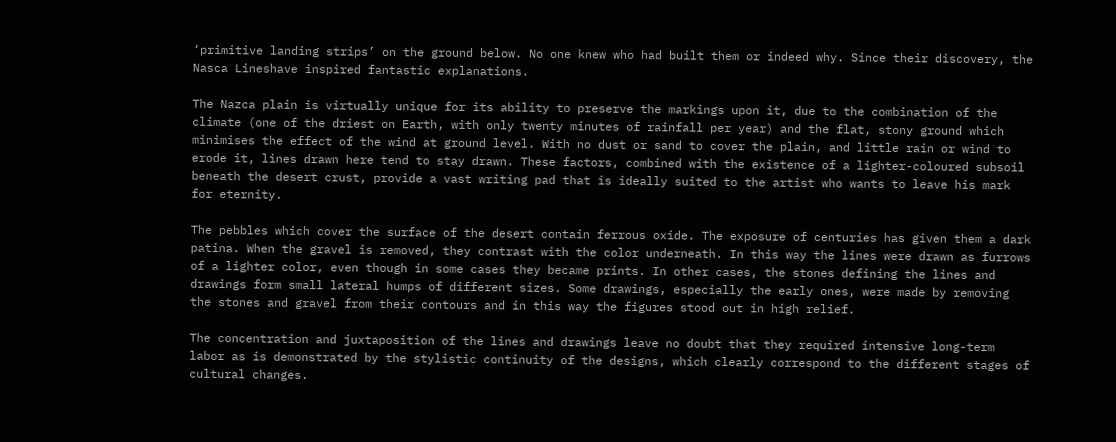‘primitive landing strips’ on the ground below. No one knew who had built them or indeed why. Since their discovery, the Nasca Lineshave inspired fantastic explanations.

The Nazca plain is virtually unique for its ability to preserve the markings upon it, due to the combination of the climate (one of the driest on Earth, with only twenty minutes of rainfall per year) and the flat, stony ground which minimises the effect of the wind at ground level. With no dust or sand to cover the plain, and little rain or wind to erode it, lines drawn here tend to stay drawn. These factors, combined with the existence of a lighter-coloured subsoil beneath the desert crust, provide a vast writing pad that is ideally suited to the artist who wants to leave his mark for eternity.

The pebbles which cover the surface of the desert contain ferrous oxide. The exposure of centuries has given them a dark patina. When the gravel is removed, they contrast with the color underneath. In this way the lines were drawn as furrows of a lighter color, even though in some cases they became prints. In other cases, the stones defining the lines and drawings form small lateral humps of different sizes. Some drawings, especially the early ones, were made by removing the stones and gravel from their contours and in this way the figures stood out in high relief.

The concentration and juxtaposition of the lines and drawings leave no doubt that they required intensive long-term labor as is demonstrated by the stylistic continuity of the designs, which clearly correspond to the different stages of cultural changes.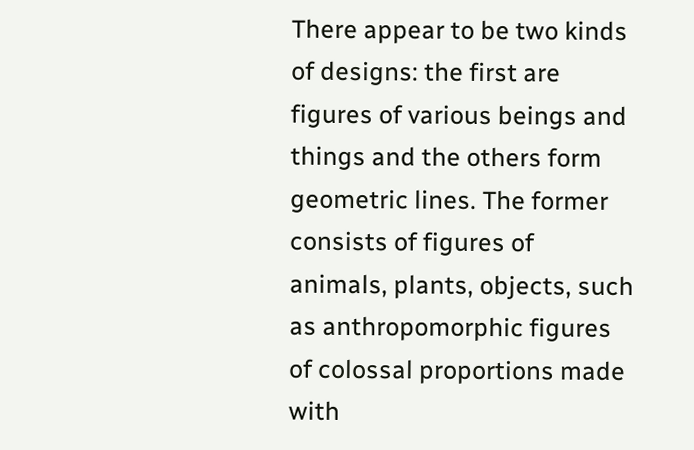There appear to be two kinds of designs: the first are figures of various beings and things and the others form geometric lines. The former consists of figures of animals, plants, objects, such as anthropomorphic figures of colossal proportions made with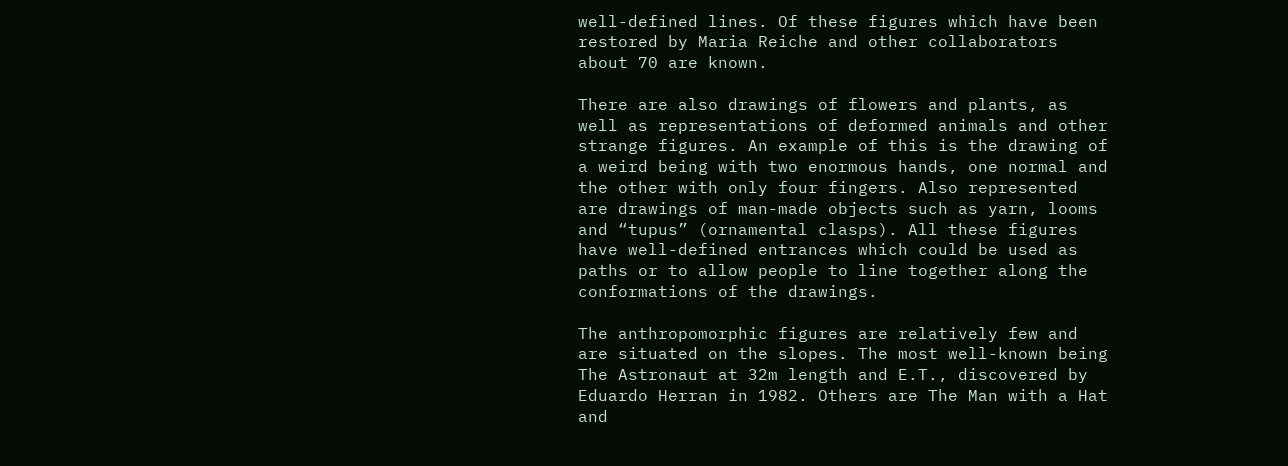well-defined lines. Of these figures which have been restored by Maria Reiche and other collaborators about 70 are known.

There are also drawings of flowers and plants, as well as representations of deformed animals and other strange figures. An example of this is the drawing of a weird being with two enormous hands, one normal and the other with only four fingers. Also represented are drawings of man-made objects such as yarn, looms and “tupus” (ornamental clasps). All these figures have well-defined entrances which could be used as paths or to allow people to line together along the conformations of the drawings.

The anthropomorphic figures are relatively few and are situated on the slopes. The most well-known being The Astronaut at 32m length and E.T., discovered by Eduardo Herran in 1982. Others are The Man with a Hat and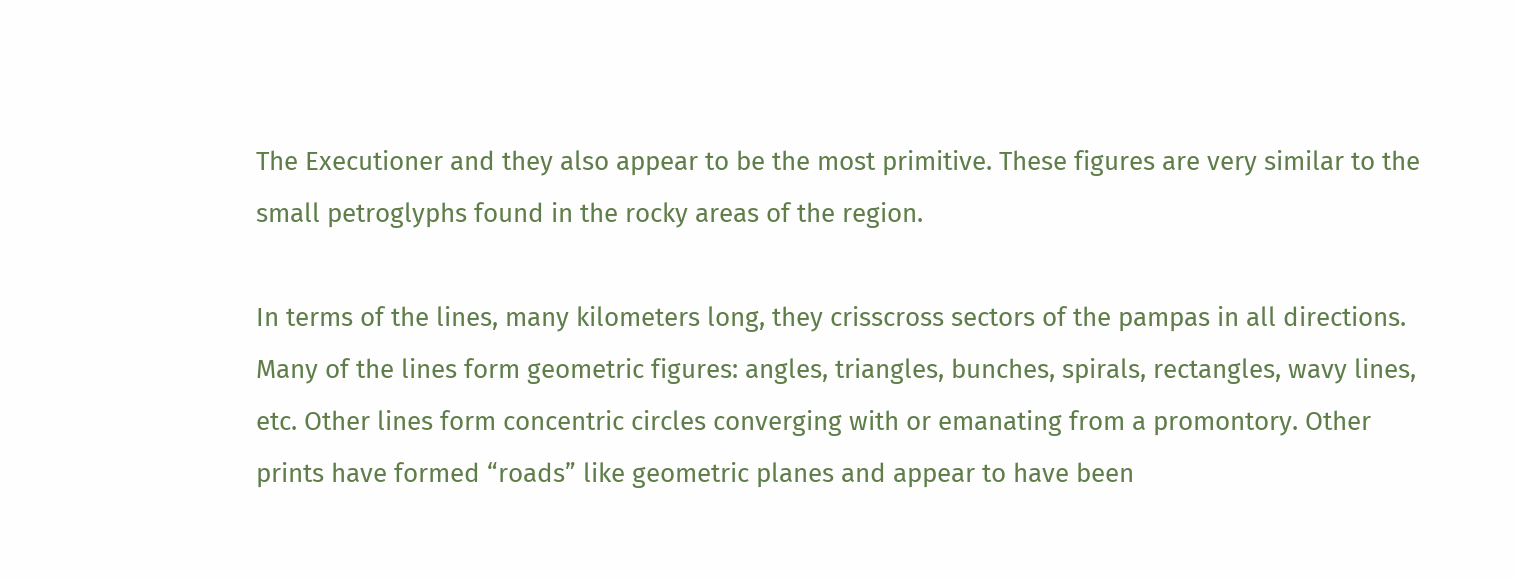The Executioner and they also appear to be the most primitive. These figures are very similar to the small petroglyphs found in the rocky areas of the region.

In terms of the lines, many kilometers long, they crisscross sectors of the pampas in all directions. Many of the lines form geometric figures: angles, triangles, bunches, spirals, rectangles, wavy lines, etc. Other lines form concentric circles converging with or emanating from a promontory. Other prints have formed “roads” like geometric planes and appear to have been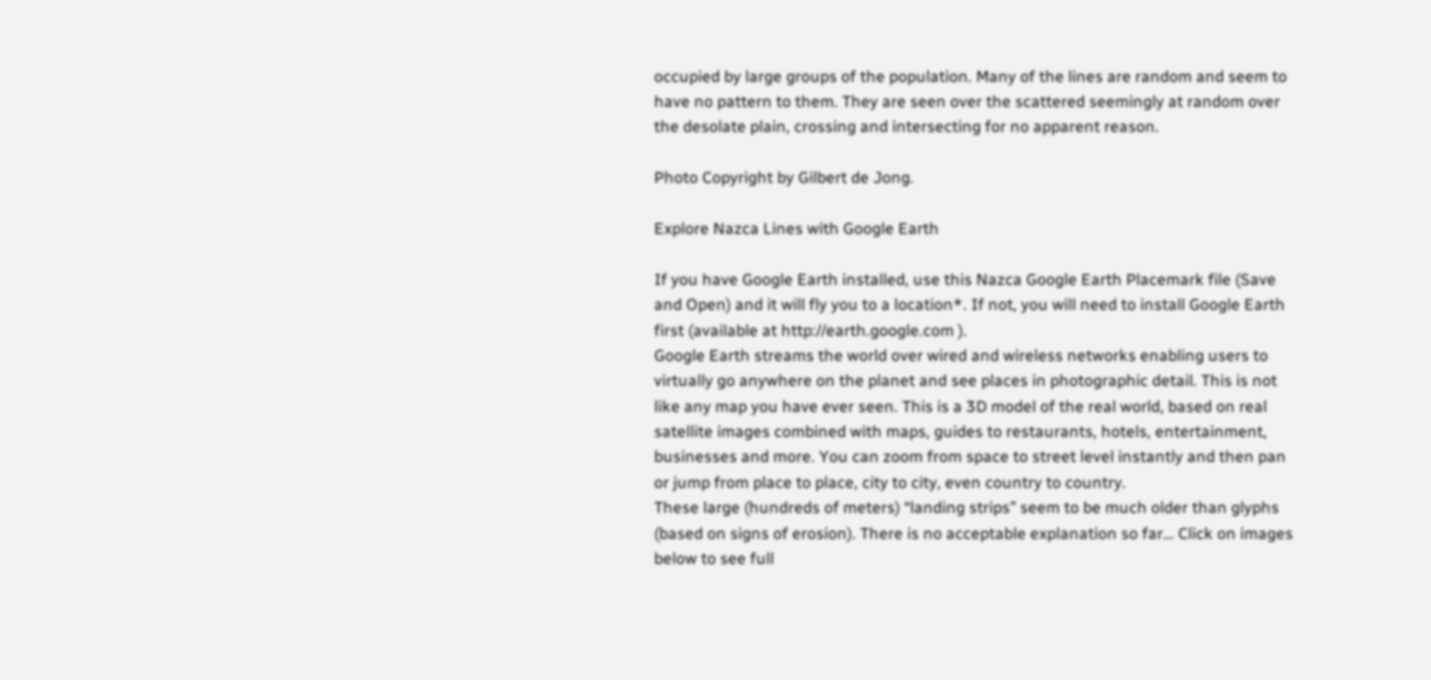occupied by large groups of the population. Many of the lines are random and seem to have no pattern to them. They are seen over the scattered seemingly at random over the desolate plain, crossing and intersecting for no apparent reason.

Photo Copyright by Gilbert de Jong.

Explore Nazca Lines with Google Earth

If you have Google Earth installed, use this Nazca Google Earth Placemark file (Save and Open) and it will fly you to a location*. If not, you will need to install Google Earth first (available at http://earth.google.com ).
Google Earth streams the world over wired and wireless networks enabling users to virtually go anywhere on the planet and see places in photographic detail. This is not like any map you have ever seen. This is a 3D model of the real world, based on real satellite images combined with maps, guides to restaurants, hotels, entertainment, businesses and more. You can zoom from space to street level instantly and then pan or jump from place to place, city to city, even country to country.
These large (hundreds of meters) “landing strips” seem to be much older than glyphs (based on signs of erosion). There is no acceptable explanation so far… Click on images below to see full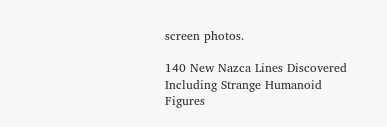screen photos.

140 New Nazca Lines Discovered Including Strange Humanoid Figures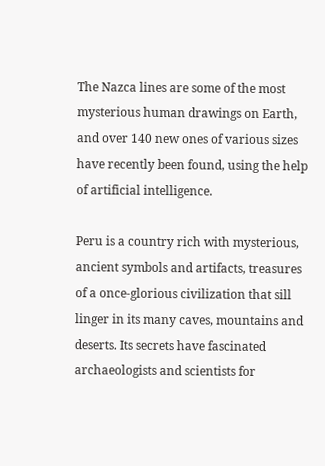The Nazca lines are some of the most mysterious human drawings on Earth, and over 140 new ones of various sizes have recently been found, using the help of artificial intelligence.

Peru is a country rich with mysterious, ancient symbols and artifacts, treasures of a once-glorious civilization that sill linger in its many caves, mountains and deserts. Its secrets have fascinated archaeologists and scientists for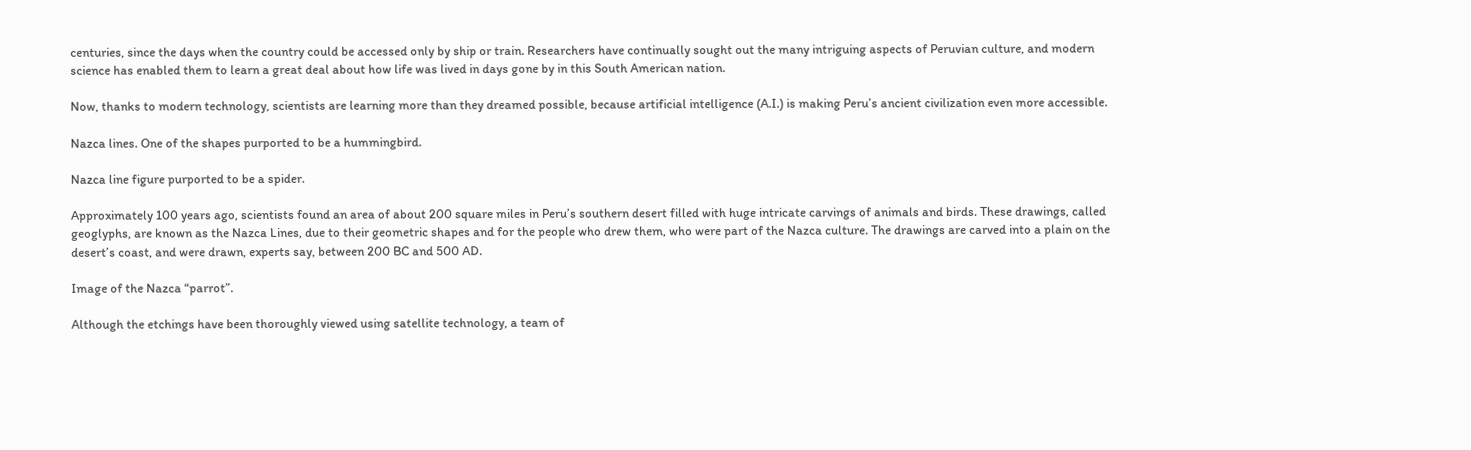centuries, since the days when the country could be accessed only by ship or train. Researchers have continually sought out the many intriguing aspects of Peruvian culture, and modern science has enabled them to learn a great deal about how life was lived in days gone by in this South American nation.

Now, thanks to modern technology, scientists are learning more than they dreamed possible, because artificial intelligence (A.I.) is making Peru’s ancient civilization even more accessible.

Nazca lines. One of the shapes purported to be a hummingbird.

Nazca line figure purported to be a spider.

Approximately 100 years ago, scientists found an area of about 200 square miles in Peru’s southern desert filled with huge intricate carvings of animals and birds. These drawings, called geoglyphs, are known as the Nazca Lines, due to their geometric shapes and for the people who drew them, who were part of the Nazca culture. The drawings are carved into a plain on the desert’s coast, and were drawn, experts say, between 200 BC and 500 AD.

Image of the Nazca “parrot”.

Although the etchings have been thoroughly viewed using satellite technology, a team of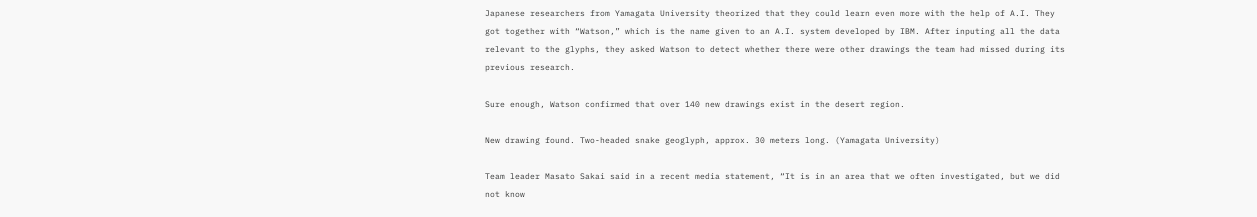Japanese researchers from Yamagata University theorized that they could learn even more with the help of A.I. They got together with “Watson,” which is the name given to an A.I. system developed by IBM. After inputing all the data relevant to the glyphs, they asked Watson to detect whether there were other drawings the team had missed during its previous research.

Sure enough, Watson confirmed that over 140 new drawings exist in the desert region.

New drawing found. Two-headed snake geoglyph, approx. 30 meters long. (Yamagata University)

Team leader Masato Sakai said in a recent media statement, “It is in an area that we often investigated, but we did not know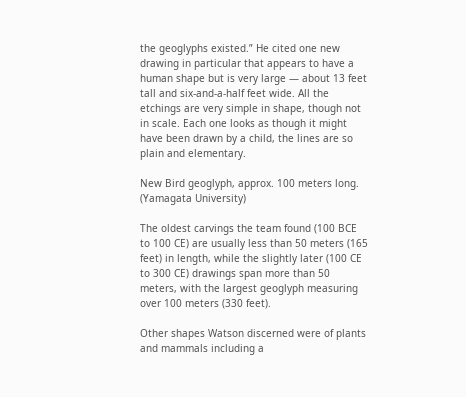the geoglyphs existed.” He cited one new drawing in particular that appears to have a human shape but is very large — about 13 feet tall and six-and-a-half feet wide. All the etchings are very simple in shape, though not in scale. Each one looks as though it might have been drawn by a child, the lines are so plain and elementary.

New Bird geoglyph, approx. 100 meters long. (Yamagata University)

The oldest carvings the team found (100 BCE to 100 CE) are usually less than 50 meters (165 feet) in length, while the slightly later (100 CE to 300 CE) drawings span more than 50 meters, with the largest geoglyph measuring over 100 meters (330 feet).

Other shapes Watson discerned were of plants and mammals including a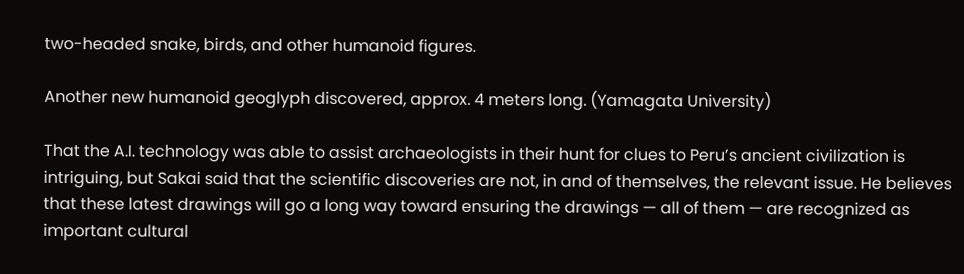two-headed snake, birds, and other humanoid figures.

Another new humanoid geoglyph discovered, approx. 4 meters long. (Yamagata University)

That the A.I. technology was able to assist archaeologists in their hunt for clues to Peru’s ancient civilization is intriguing, but Sakai said that the scientific discoveries are not, in and of themselves, the relevant issue. He believes that these latest drawings will go a long way toward ensuring the drawings — all of them — are recognized as important cultural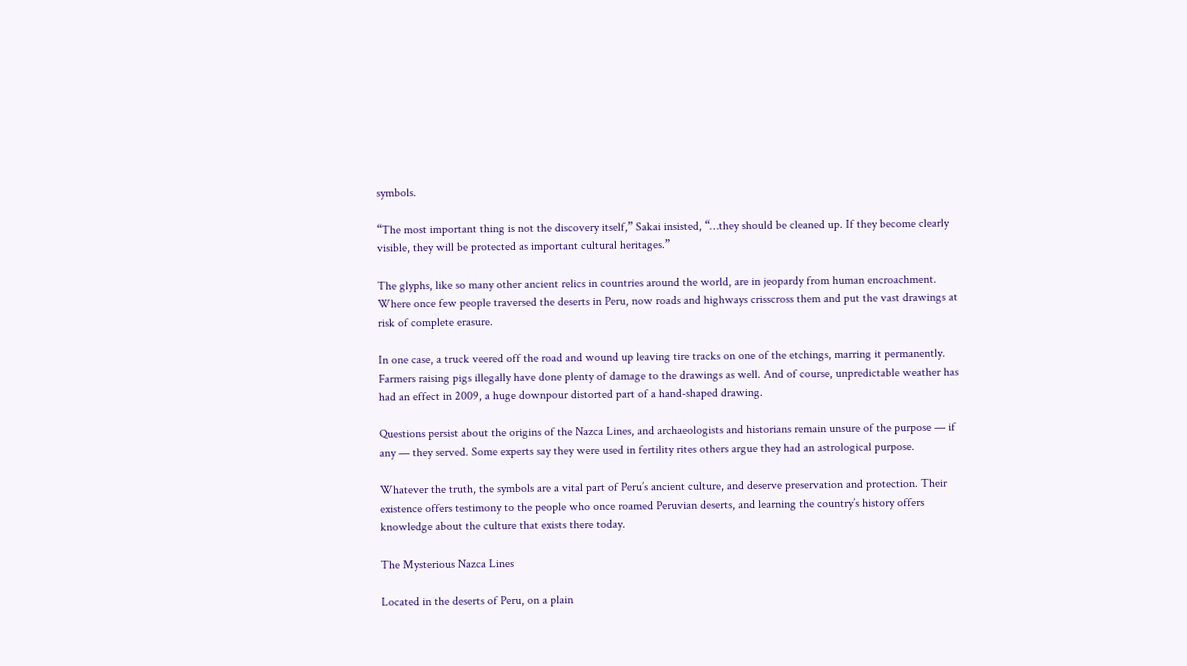symbols.

“The most important thing is not the discovery itself,” Sakai insisted, “…they should be cleaned up. If they become clearly visible, they will be protected as important cultural heritages.”

The glyphs, like so many other ancient relics in countries around the world, are in jeopardy from human encroachment. Where once few people traversed the deserts in Peru, now roads and highways crisscross them and put the vast drawings at risk of complete erasure.

In one case, a truck veered off the road and wound up leaving tire tracks on one of the etchings, marring it permanently. Farmers raising pigs illegally have done plenty of damage to the drawings as well. And of course, unpredictable weather has had an effect in 2009, a huge downpour distorted part of a hand-shaped drawing.

Questions persist about the origins of the Nazca Lines, and archaeologists and historians remain unsure of the purpose — if any — they served. Some experts say they were used in fertility rites others argue they had an astrological purpose.

Whatever the truth, the symbols are a vital part of Peru’s ancient culture, and deserve preservation and protection. Their existence offers testimony to the people who once roamed Peruvian deserts, and learning the country’s history offers knowledge about the culture that exists there today.

The Mysterious Nazca Lines

Located in the deserts of Peru, on a plain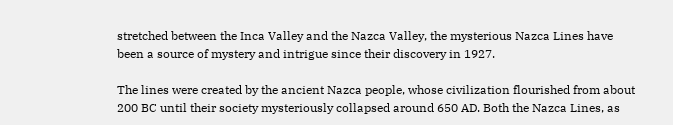stretched between the Inca Valley and the Nazca Valley, the mysterious Nazca Lines have been a source of mystery and intrigue since their discovery in 1927.

The lines were created by the ancient Nazca people, whose civilization flourished from about 200 BC until their society mysteriously collapsed around 650 AD. Both the Nazca Lines, as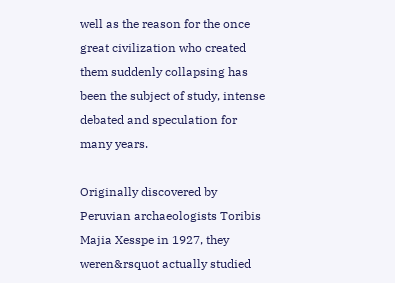well as the reason for the once great civilization who created them suddenly collapsing has been the subject of study, intense debated and speculation for many years.

Originally discovered by Peruvian archaeologists Toribis Majia Xesspe in 1927, they weren&rsquot actually studied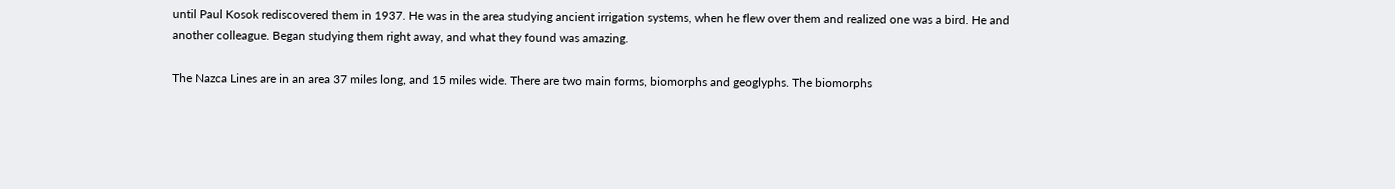until Paul Kosok rediscovered them in 1937. He was in the area studying ancient irrigation systems, when he flew over them and realized one was a bird. He and another colleague. Began studying them right away, and what they found was amazing.

The Nazca Lines are in an area 37 miles long, and 15 miles wide. There are two main forms, biomorphs and geoglyphs. The biomorphs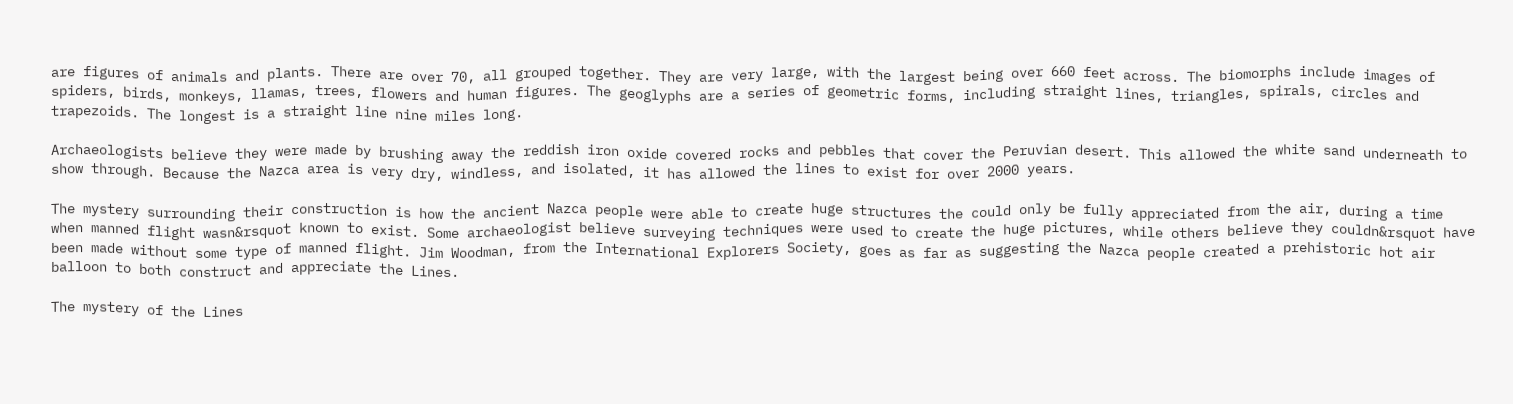are figures of animals and plants. There are over 70, all grouped together. They are very large, with the largest being over 660 feet across. The biomorphs include images of spiders, birds, monkeys, llamas, trees, flowers and human figures. The geoglyphs are a series of geometric forms, including straight lines, triangles, spirals, circles and trapezoids. The longest is a straight line nine miles long.

Archaeologists believe they were made by brushing away the reddish iron oxide covered rocks and pebbles that cover the Peruvian desert. This allowed the white sand underneath to show through. Because the Nazca area is very dry, windless, and isolated, it has allowed the lines to exist for over 2000 years.

The mystery surrounding their construction is how the ancient Nazca people were able to create huge structures the could only be fully appreciated from the air, during a time when manned flight wasn&rsquot known to exist. Some archaeologist believe surveying techniques were used to create the huge pictures, while others believe they couldn&rsquot have been made without some type of manned flight. Jim Woodman, from the International Explorers Society, goes as far as suggesting the Nazca people created a prehistoric hot air balloon to both construct and appreciate the Lines.

The mystery of the Lines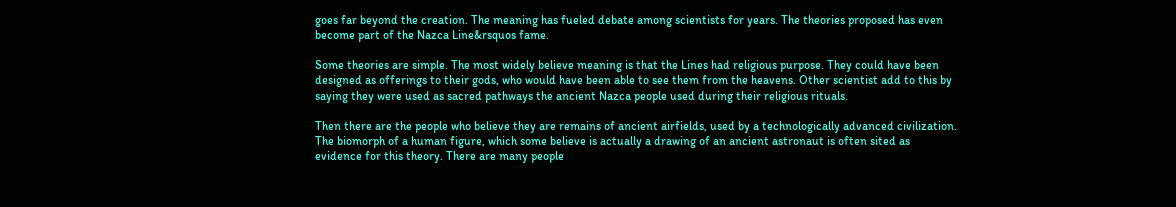goes far beyond the creation. The meaning has fueled debate among scientists for years. The theories proposed has even become part of the Nazca Line&rsquos fame.

Some theories are simple. The most widely believe meaning is that the Lines had religious purpose. They could have been designed as offerings to their gods, who would have been able to see them from the heavens. Other scientist add to this by saying they were used as sacred pathways the ancient Nazca people used during their religious rituals.

Then there are the people who believe they are remains of ancient airfields, used by a technologically advanced civilization. The biomorph of a human figure, which some believe is actually a drawing of an ancient astronaut is often sited as evidence for this theory. There are many people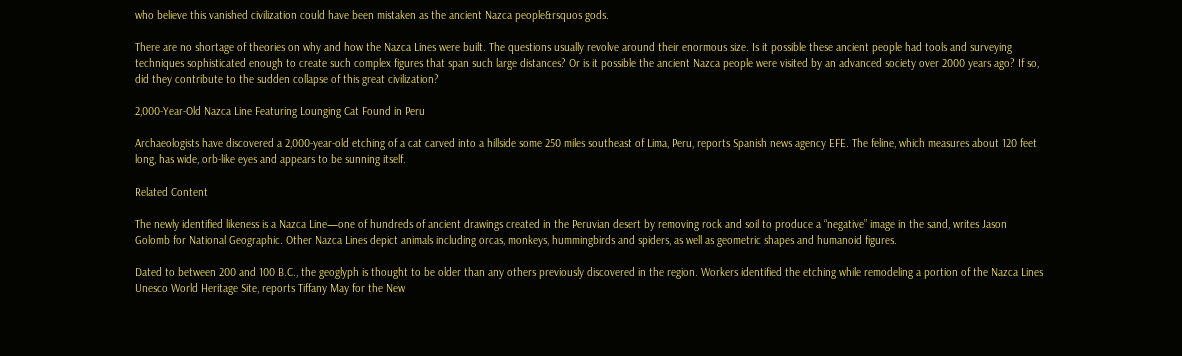who believe this vanished civilization could have been mistaken as the ancient Nazca people&rsquos gods.

There are no shortage of theories on why and how the Nazca Lines were built. The questions usually revolve around their enormous size. Is it possible these ancient people had tools and surveying techniques sophisticated enough to create such complex figures that span such large distances? Or is it possible the ancient Nazca people were visited by an advanced society over 2000 years ago? If so, did they contribute to the sudden collapse of this great civilization?

2,000-Year-Old Nazca Line Featuring Lounging Cat Found in Peru

Archaeologists have discovered a 2,000-year-old etching of a cat carved into a hillside some 250 miles southeast of Lima, Peru, reports Spanish news agency EFE. The feline, which measures about 120 feet long, has wide, orb-like eyes and appears to be sunning itself.

Related Content

The newly identified likeness is a Nazca Line—one of hundreds of ancient drawings created in the Peruvian desert by removing rock and soil to produce a “negative” image in the sand, writes Jason Golomb for National Geographic. Other Nazca Lines depict animals including orcas, monkeys, hummingbirds and spiders, as well as geometric shapes and humanoid figures.

Dated to between 200 and 100 B.C., the geoglyph is thought to be older than any others previously discovered in the region. Workers identified the etching while remodeling a portion of the Nazca Lines Unesco World Heritage Site, reports Tiffany May for the New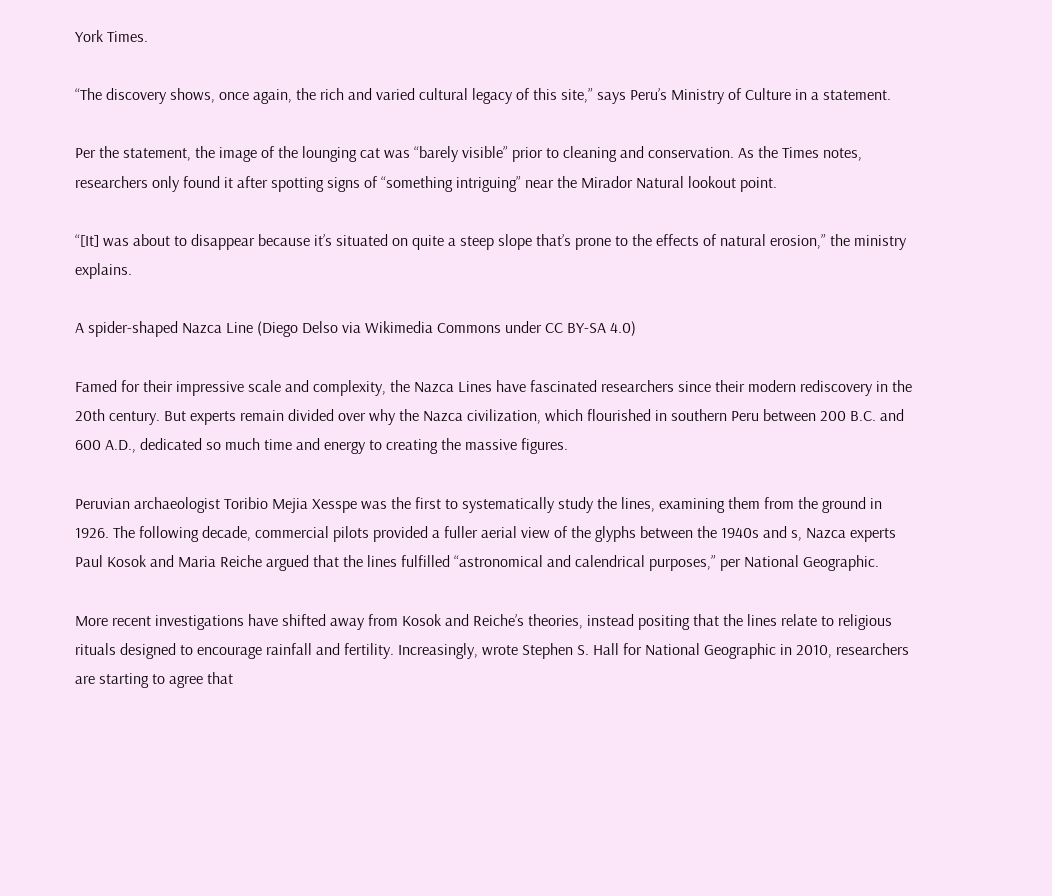York Times.

“The discovery shows, once again, the rich and varied cultural legacy of this site,” says Peru’s Ministry of Culture in a statement.

Per the statement, the image of the lounging cat was “barely visible” prior to cleaning and conservation. As the Times notes, researchers only found it after spotting signs of “something intriguing” near the Mirador Natural lookout point.

“[It] was about to disappear because it’s situated on quite a steep slope that’s prone to the effects of natural erosion,” the ministry explains.

A spider-shaped Nazca Line (Diego Delso via Wikimedia Commons under CC BY-SA 4.0)

Famed for their impressive scale and complexity, the Nazca Lines have fascinated researchers since their modern rediscovery in the 20th century. But experts remain divided over why the Nazca civilization, which flourished in southern Peru between 200 B.C. and 600 A.D., dedicated so much time and energy to creating the massive figures.

Peruvian archaeologist Toribio Mejia Xesspe was the first to systematically study the lines, examining them from the ground in 1926. The following decade, commercial pilots provided a fuller aerial view of the glyphs between the 1940s and s, Nazca experts Paul Kosok and Maria Reiche argued that the lines fulfilled “astronomical and calendrical purposes,” per National Geographic.

More recent investigations have shifted away from Kosok and Reiche’s theories, instead positing that the lines relate to religious rituals designed to encourage rainfall and fertility. Increasingly, wrote Stephen S. Hall for National Geographic in 2010, researchers are starting to agree that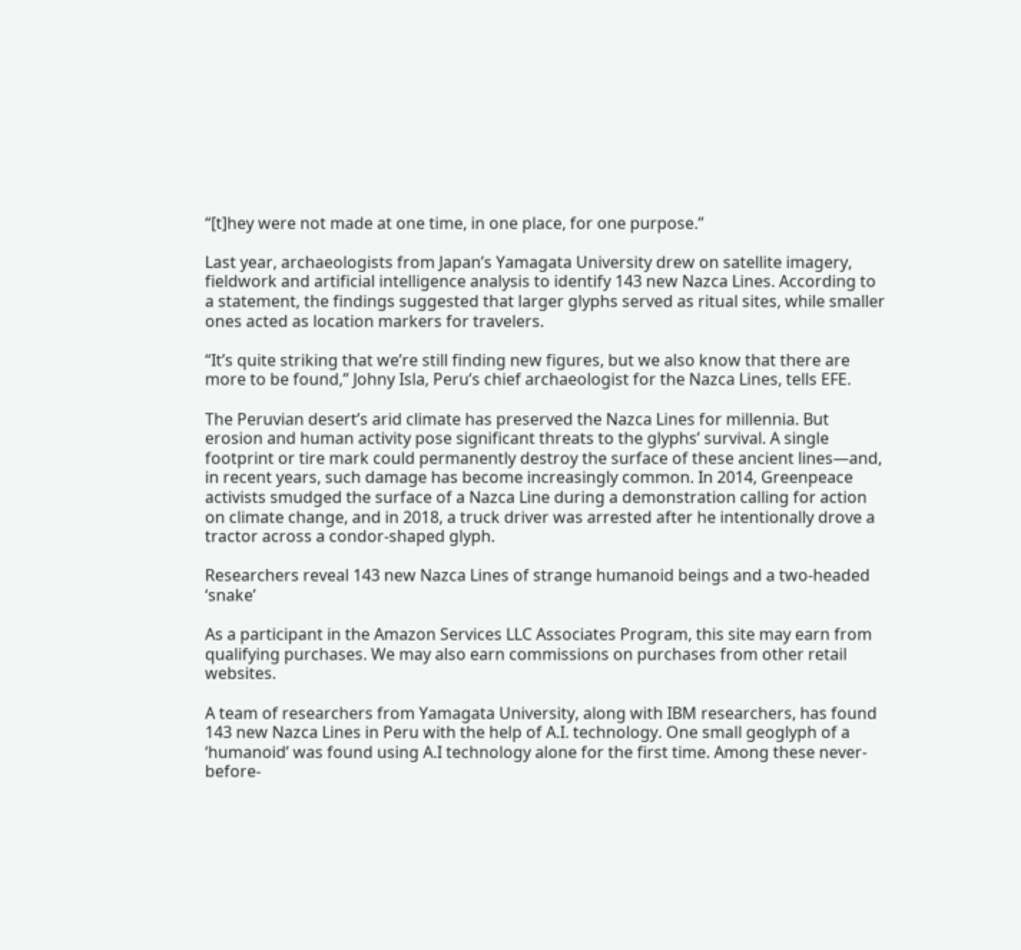“[t]hey were not made at one time, in one place, for one purpose.”

Last year, archaeologists from Japan’s Yamagata University drew on satellite imagery, fieldwork and artificial intelligence analysis to identify 143 new Nazca Lines. According to a statement, the findings suggested that larger glyphs served as ritual sites, while smaller ones acted as location markers for travelers.

“It’s quite striking that we’re still finding new figures, but we also know that there are more to be found,” Johny Isla, Peru’s chief archaeologist for the Nazca Lines, tells EFE.

The Peruvian desert’s arid climate has preserved the Nazca Lines for millennia. But erosion and human activity pose significant threats to the glyphs’ survival. A single footprint or tire mark could permanently destroy the surface of these ancient lines—and, in recent years, such damage has become increasingly common. In 2014, Greenpeace activists smudged the surface of a Nazca Line during a demonstration calling for action on climate change, and in 2018, a truck driver was arrested after he intentionally drove a tractor across a condor-shaped glyph.

Researchers reveal 143 new Nazca Lines of strange humanoid beings and a two-headed ‘snake’

As a participant in the Amazon Services LLC Associates Program, this site may earn from qualifying purchases. We may also earn commissions on purchases from other retail websites.

A team of researchers from Yamagata University, along with IBM researchers, has found 143 new Nazca Lines in Peru with the help of A.I. technology. One small geoglyph of a ‘humanoid’ was found using A.I technology alone for the first time. Among these never-before-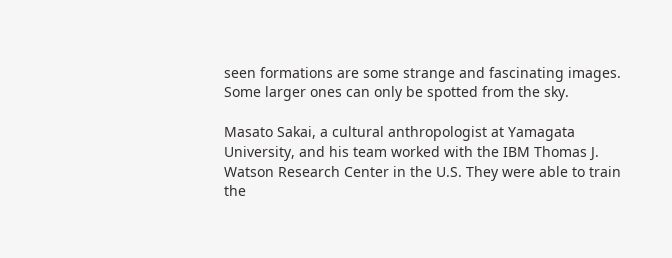seen formations are some strange and fascinating images. Some larger ones can only be spotted from the sky.

Masato Sakai, a cultural anthropologist at Yamagata University, and his team worked with the IBM Thomas J. Watson Research Center in the U.S. They were able to train the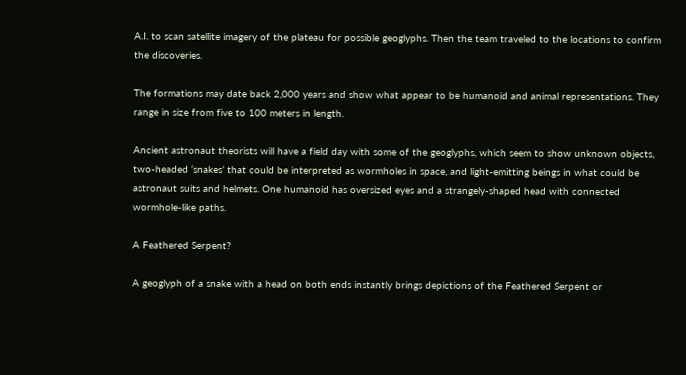A.I. to scan satellite imagery of the plateau for possible geoglyphs. Then the team traveled to the locations to confirm the discoveries.

The formations may date back 2,000 years and show what appear to be humanoid and animal representations. They range in size from five to 100 meters in length.

Ancient astronaut theorists will have a field day with some of the geoglyphs, which seem to show unknown objects, two-headed ‘snakes’ that could be interpreted as wormholes in space, and light-emitting beings in what could be astronaut suits and helmets. One humanoid has oversized eyes and a strangely-shaped head with connected wormhole-like paths.

A Feathered Serpent?

A geoglyph of a snake with a head on both ends instantly brings depictions of the Feathered Serpent or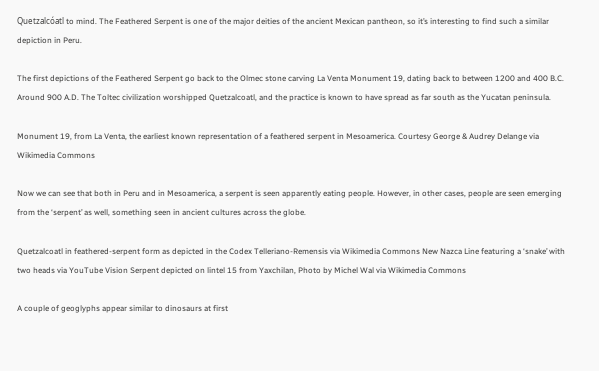Quetzalcóatl to mind. The Feathered Serpent is one of the major deities of the ancient Mexican pantheon, so it’s interesting to find such a similar depiction in Peru.

The first depictions of the Feathered Serpent go back to the Olmec stone carving La Venta Monument 19, dating back to between 1200 and 400 B.C. Around 900 A.D. The Toltec civilization worshipped Quetzalcoatl, and the practice is known to have spread as far south as the Yucatan peninsula.

Monument 19, from La Venta, the earliest known representation of a feathered serpent in Mesoamerica. Courtesy George & Audrey Delange via Wikimedia Commons

Now we can see that both in Peru and in Mesoamerica, a serpent is seen apparently eating people. However, in other cases, people are seen emerging from the ‘serpent’ as well, something seen in ancient cultures across the globe.

Quetzalcoatl in feathered-serpent form as depicted in the Codex Telleriano-Remensis via Wikimedia Commons New Nazca Line featuring a ‘snake’ with two heads via YouTube Vision Serpent depicted on lintel 15 from Yaxchilan, Photo by Michel Wal via Wikimedia Commons

A couple of geoglyphs appear similar to dinosaurs at first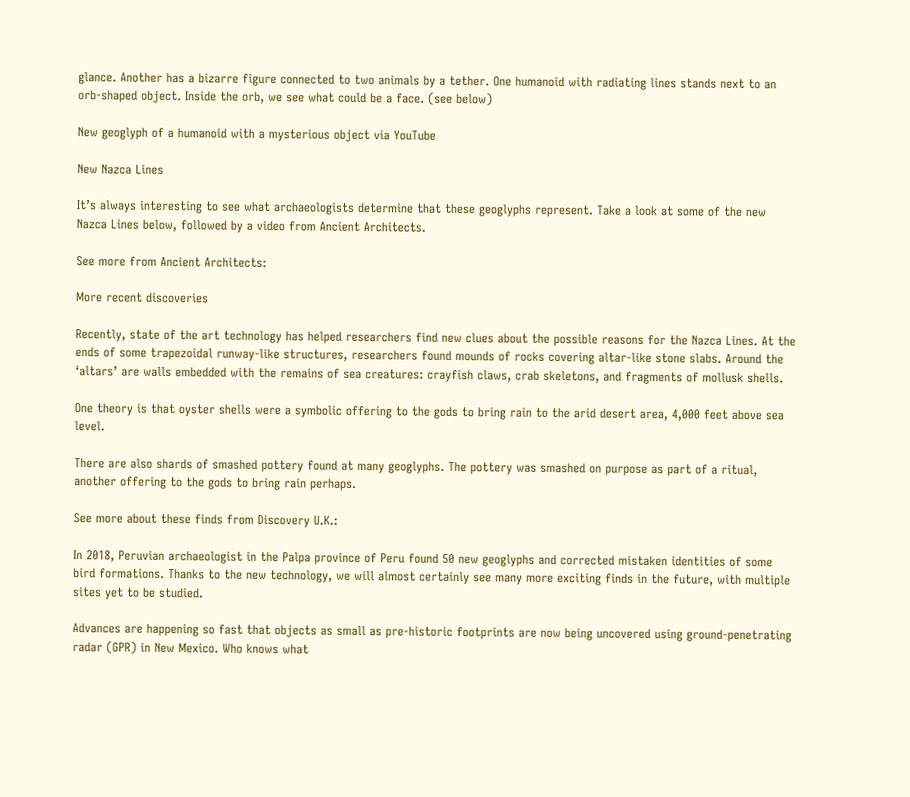glance. Another has a bizarre figure connected to two animals by a tether. One humanoid with radiating lines stands next to an orb-shaped object. Inside the orb, we see what could be a face. (see below)

New geoglyph of a humanoid with a mysterious object via YouTube

New Nazca Lines

It’s always interesting to see what archaeologists determine that these geoglyphs represent. Take a look at some of the new Nazca Lines below, followed by a video from Ancient Architects.

See more from Ancient Architects:

More recent discoveries

Recently, state of the art technology has helped researchers find new clues about the possible reasons for the Nazca Lines. At the ends of some trapezoidal runway-like structures, researchers found mounds of rocks covering altar-like stone slabs. Around the ‘altars’ are walls embedded with the remains of sea creatures: crayfish claws, crab skeletons, and fragments of mollusk shells.

One theory is that oyster shells were a symbolic offering to the gods to bring rain to the arid desert area, 4,000 feet above sea level.

There are also shards of smashed pottery found at many geoglyphs. The pottery was smashed on purpose as part of a ritual, another offering to the gods to bring rain perhaps.

See more about these finds from Discovery U.K.:

In 2018, Peruvian archaeologist in the Palpa province of Peru found 50 new geoglyphs and corrected mistaken identities of some bird formations. Thanks to the new technology, we will almost certainly see many more exciting finds in the future, with multiple sites yet to be studied.

Advances are happening so fast that objects as small as pre-historic footprints are now being uncovered using ground-penetrating radar (GPR) in New Mexico. Who knows what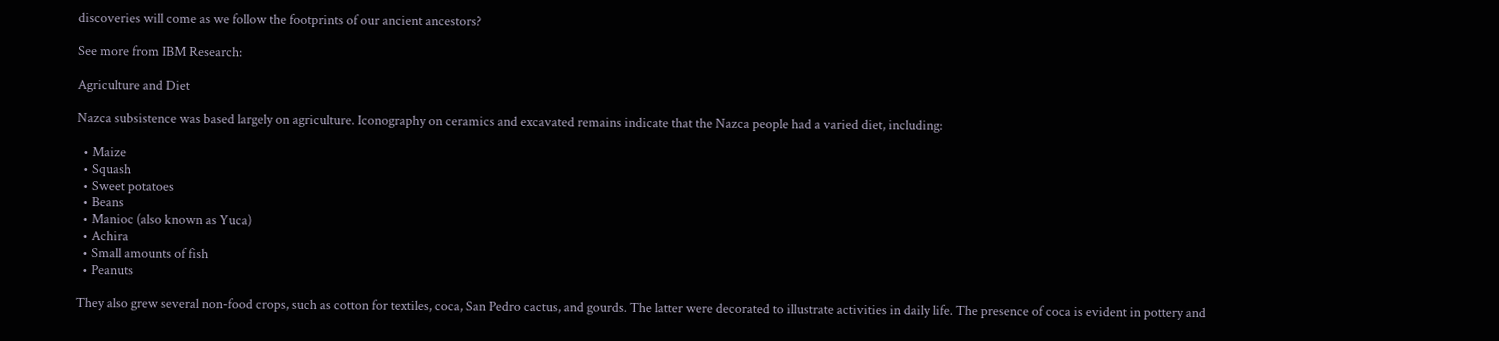discoveries will come as we follow the footprints of our ancient ancestors?

See more from IBM Research:

Agriculture and Diet

Nazca subsistence was based largely on agriculture. Iconography on ceramics and excavated remains indicate that the Nazca people had a varied diet, including:

  • Maize
  • Squash
  • Sweet potatoes
  • Beans
  • Manioc (also known as Yuca)
  • Achira
  • Small amounts of fish
  • Peanuts

They also grew several non-food crops, such as cotton for textiles, coca, San Pedro cactus, and gourds. The latter were decorated to illustrate activities in daily life. The presence of coca is evident in pottery and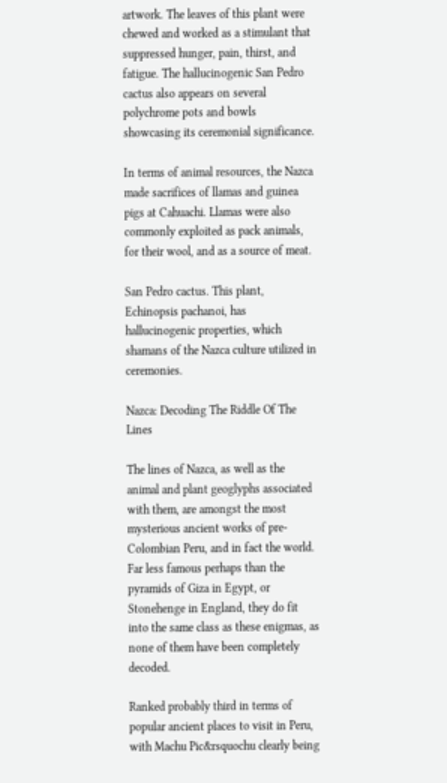artwork. The leaves of this plant were chewed and worked as a stimulant that suppressed hunger, pain, thirst, and fatigue. The hallucinogenic San Pedro cactus also appears on several polychrome pots and bowls showcasing its ceremonial significance.

In terms of animal resources, the Nazca made sacrifices of llamas and guinea pigs at Cahuachi. Llamas were also commonly exploited as pack animals, for their wool, and as a source of meat.

San Pedro cactus. This plant, Echinopsis pachanoi, has hallucinogenic properties, which shamans of the Nazca culture utilized in ceremonies.

Nazca: Decoding The Riddle Of The Lines

The lines of Nazca, as well as the animal and plant geoglyphs associated with them, are amongst the most mysterious ancient works of pre-Colombian Peru, and in fact the world. Far less famous perhaps than the pyramids of Giza in Egypt, or Stonehenge in England, they do fit into the same class as these enigmas, as none of them have been completely decoded.

Ranked probably third in terms of popular ancient places to visit in Peru, with Machu Pic&rsquochu clearly being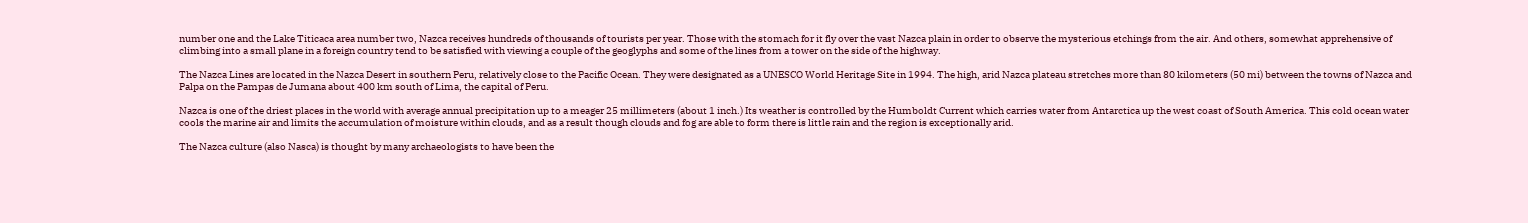number one and the Lake Titicaca area number two, Nazca receives hundreds of thousands of tourists per year. Those with the stomach for it fly over the vast Nazca plain in order to observe the mysterious etchings from the air. And others, somewhat apprehensive of climbing into a small plane in a foreign country tend to be satisfied with viewing a couple of the geoglyphs and some of the lines from a tower on the side of the highway.

The Nazca Lines are located in the Nazca Desert in southern Peru, relatively close to the Pacific Ocean. They were designated as a UNESCO World Heritage Site in 1994. The high, arid Nazca plateau stretches more than 80 kilometers (50 mi) between the towns of Nazca and Palpa on the Pampas de Jumana about 400 km south of Lima, the capital of Peru.

Nazca is one of the driest places in the world with average annual precipitation up to a meager 25 millimeters (about 1 inch.) Its weather is controlled by the Humboldt Current which carries water from Antarctica up the west coast of South America. This cold ocean water cools the marine air and limits the accumulation of moisture within clouds, and as a result though clouds and fog are able to form there is little rain and the region is exceptionally arid.

The Nazca culture (also Nasca) is thought by many archaeologists to have been the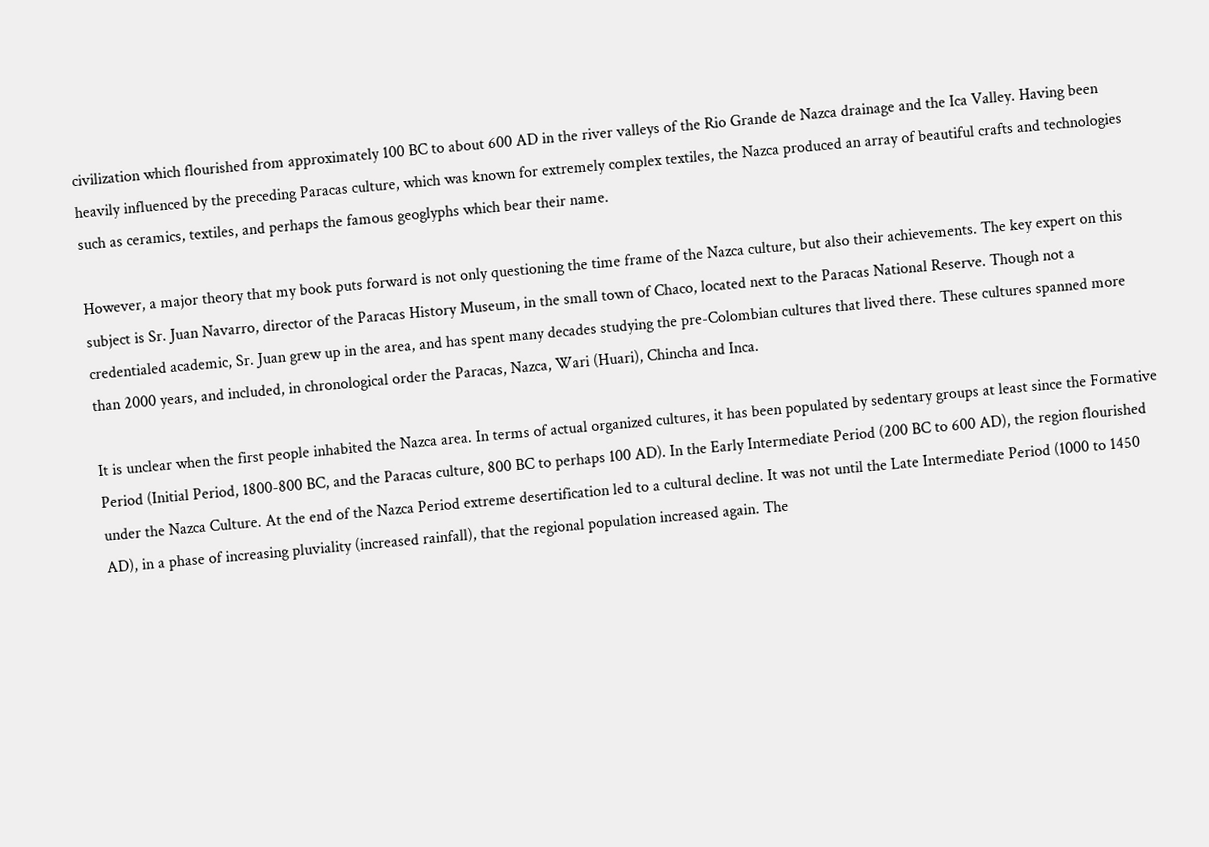civilization which flourished from approximately 100 BC to about 600 AD in the river valleys of the Rio Grande de Nazca drainage and the Ica Valley. Having been heavily influenced by the preceding Paracas culture, which was known for extremely complex textiles, the Nazca produced an array of beautiful crafts and technologies such as ceramics, textiles, and perhaps the famous geoglyphs which bear their name.

However, a major theory that my book puts forward is not only questioning the time frame of the Nazca culture, but also their achievements. The key expert on this subject is Sr. Juan Navarro, director of the Paracas History Museum, in the small town of Chaco, located next to the Paracas National Reserve. Though not a credentialed academic, Sr. Juan grew up in the area, and has spent many decades studying the pre-Colombian cultures that lived there. These cultures spanned more than 2000 years, and included, in chronological order the Paracas, Nazca, Wari (Huari), Chincha and Inca.

It is unclear when the first people inhabited the Nazca area. In terms of actual organized cultures, it has been populated by sedentary groups at least since the Formative Period (Initial Period, 1800-800 BC, and the Paracas culture, 800 BC to perhaps 100 AD). In the Early Intermediate Period (200 BC to 600 AD), the region flourished under the Nazca Culture. At the end of the Nazca Period extreme desertification led to a cultural decline. It was not until the Late Intermediate Period (1000 to 1450 AD), in a phase of increasing pluviality (increased rainfall), that the regional population increased again. The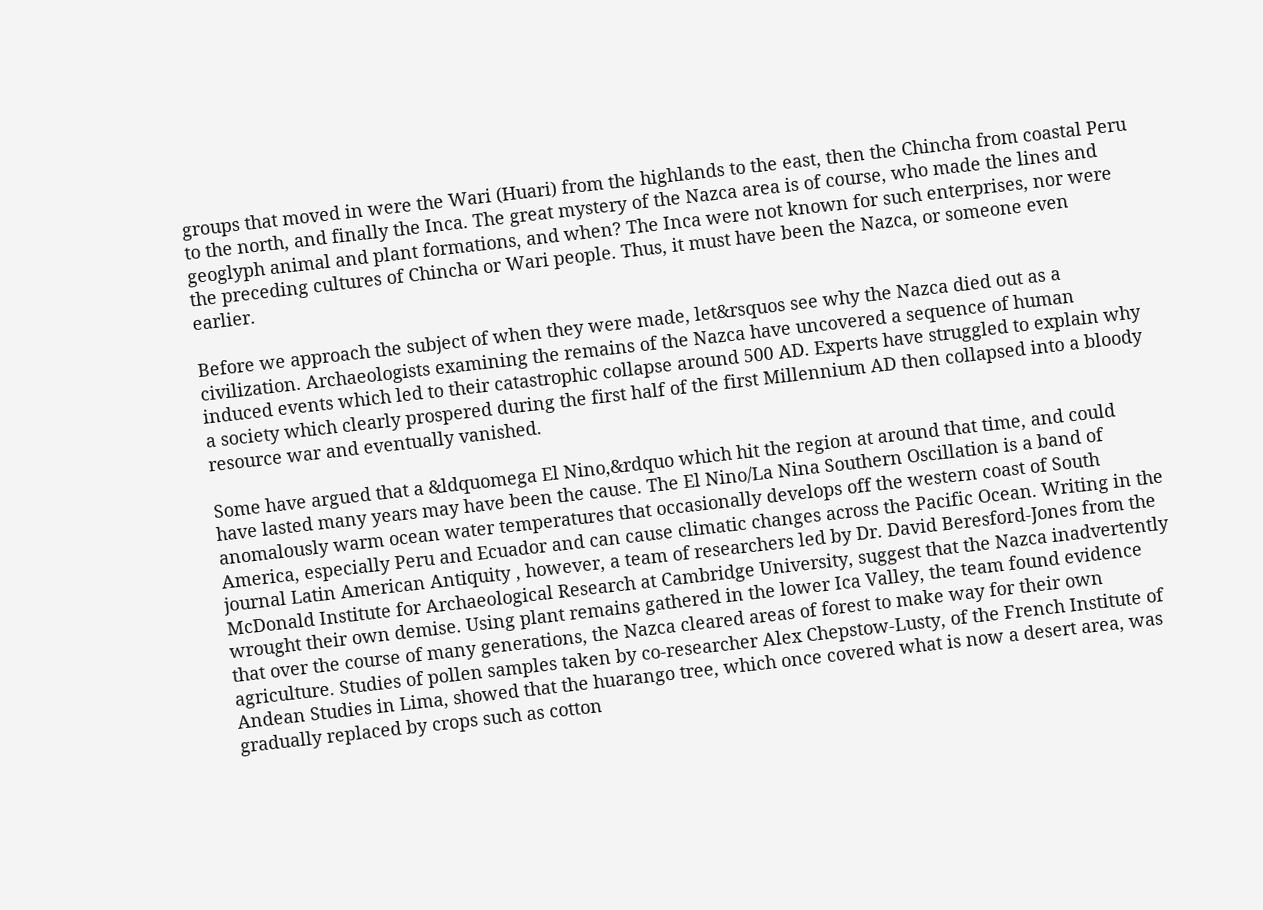groups that moved in were the Wari (Huari) from the highlands to the east, then the Chincha from coastal Peru to the north, and finally the Inca. The great mystery of the Nazca area is of course, who made the lines and geoglyph animal and plant formations, and when? The Inca were not known for such enterprises, nor were the preceding cultures of Chincha or Wari people. Thus, it must have been the Nazca, or someone even earlier.

Before we approach the subject of when they were made, let&rsquos see why the Nazca died out as a civilization. Archaeologists examining the remains of the Nazca have uncovered a sequence of human induced events which led to their catastrophic collapse around 500 AD. Experts have struggled to explain why a society which clearly prospered during the first half of the first Millennium AD then collapsed into a bloody resource war and eventually vanished.

Some have argued that a &ldquomega El Nino,&rdquo which hit the region at around that time, and could have lasted many years may have been the cause. The El Nino/La Nina Southern Oscillation is a band of anomalously warm ocean water temperatures that occasionally develops off the western coast of South America, especially Peru and Ecuador and can cause climatic changes across the Pacific Ocean. Writing in the journal Latin American Antiquity , however, a team of researchers led by Dr. David Beresford-Jones from the McDonald Institute for Archaeological Research at Cambridge University, suggest that the Nazca inadvertently wrought their own demise. Using plant remains gathered in the lower Ica Valley, the team found evidence that over the course of many generations, the Nazca cleared areas of forest to make way for their own agriculture. Studies of pollen samples taken by co-researcher Alex Chepstow-Lusty, of the French Institute of Andean Studies in Lima, showed that the huarango tree, which once covered what is now a desert area, was gradually replaced by crops such as cotton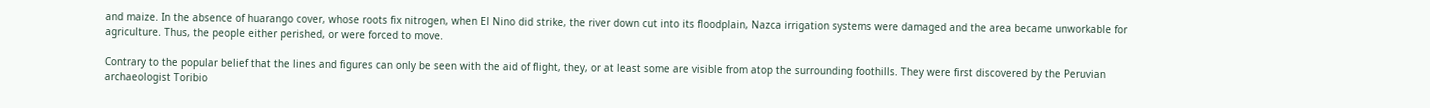and maize. In the absence of huarango cover, whose roots fix nitrogen, when El Nino did strike, the river down cut into its floodplain, Nazca irrigation systems were damaged and the area became unworkable for agriculture. Thus, the people either perished, or were forced to move.

Contrary to the popular belief that the lines and figures can only be seen with the aid of flight, they, or at least some are visible from atop the surrounding foothills. They were first discovered by the Peruvian archaeologist Toribio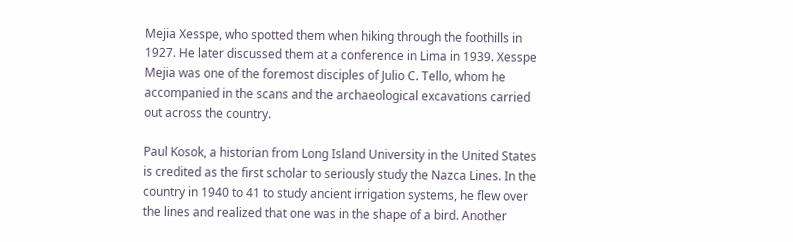Mejia Xesspe, who spotted them when hiking through the foothills in 1927. He later discussed them at a conference in Lima in 1939. Xesspe Mejia was one of the foremost disciples of Julio C. Tello, whom he accompanied in the scans and the archaeological excavations carried out across the country.

Paul Kosok, a historian from Long Island University in the United States is credited as the first scholar to seriously study the Nazca Lines. In the country in 1940 to 41 to study ancient irrigation systems, he flew over the lines and realized that one was in the shape of a bird. Another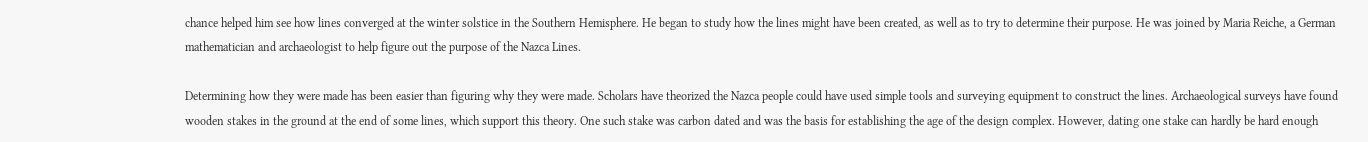chance helped him see how lines converged at the winter solstice in the Southern Hemisphere. He began to study how the lines might have been created, as well as to try to determine their purpose. He was joined by Maria Reiche, a German mathematician and archaeologist to help figure out the purpose of the Nazca Lines.

Determining how they were made has been easier than figuring why they were made. Scholars have theorized the Nazca people could have used simple tools and surveying equipment to construct the lines. Archaeological surveys have found wooden stakes in the ground at the end of some lines, which support this theory. One such stake was carbon dated and was the basis for establishing the age of the design complex. However, dating one stake can hardly be hard enough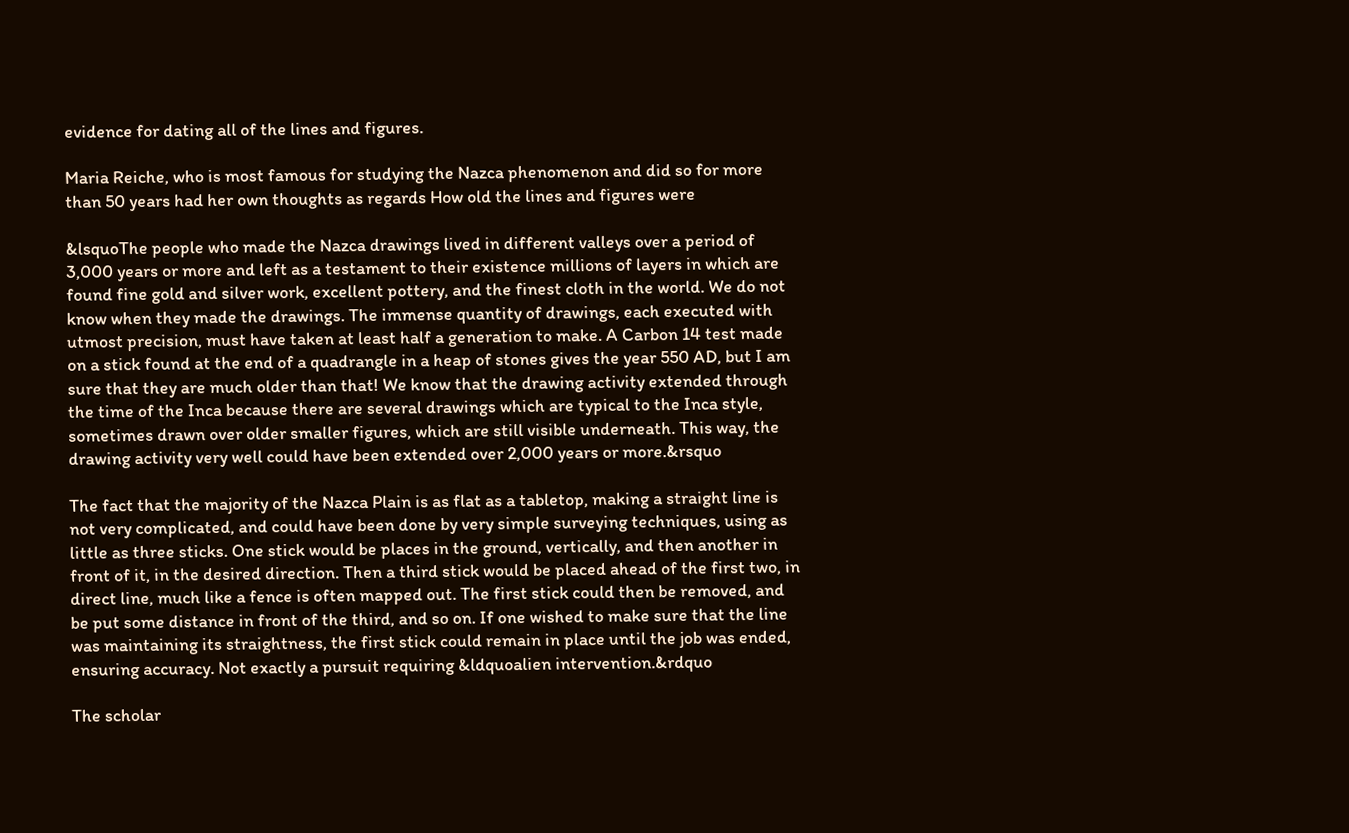evidence for dating all of the lines and figures.

Maria Reiche, who is most famous for studying the Nazca phenomenon and did so for more than 50 years had her own thoughts as regards How old the lines and figures were

&lsquoThe people who made the Nazca drawings lived in different valleys over a period of 3,000 years or more and left as a testament to their existence millions of layers in which are found fine gold and silver work, excellent pottery, and the finest cloth in the world. We do not know when they made the drawings. The immense quantity of drawings, each executed with utmost precision, must have taken at least half a generation to make. A Carbon 14 test made on a stick found at the end of a quadrangle in a heap of stones gives the year 550 AD, but I am sure that they are much older than that! We know that the drawing activity extended through the time of the Inca because there are several drawings which are typical to the Inca style, sometimes drawn over older smaller figures, which are still visible underneath. This way, the drawing activity very well could have been extended over 2,000 years or more.&rsquo

The fact that the majority of the Nazca Plain is as flat as a tabletop, making a straight line is not very complicated, and could have been done by very simple surveying techniques, using as little as three sticks. One stick would be places in the ground, vertically, and then another in front of it, in the desired direction. Then a third stick would be placed ahead of the first two, in direct line, much like a fence is often mapped out. The first stick could then be removed, and be put some distance in front of the third, and so on. If one wished to make sure that the line was maintaining its straightness, the first stick could remain in place until the job was ended, ensuring accuracy. Not exactly a pursuit requiring &ldquoalien intervention.&rdquo

The scholar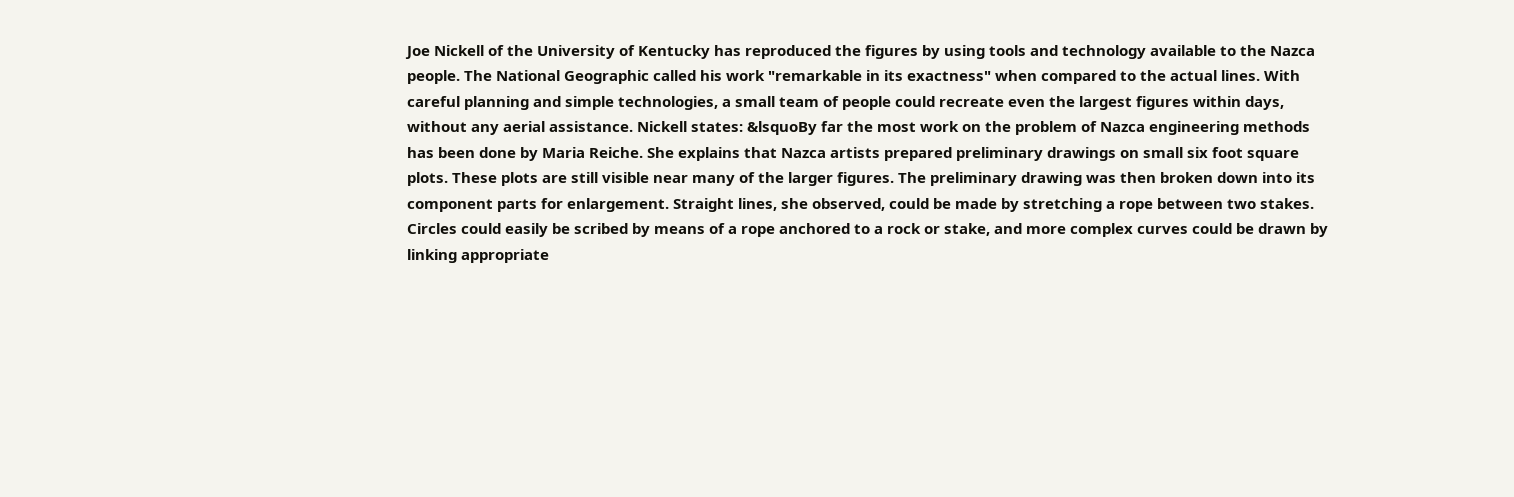Joe Nickell of the University of Kentucky has reproduced the figures by using tools and technology available to the Nazca people. The National Geographic called his work "remarkable in its exactness" when compared to the actual lines. With careful planning and simple technologies, a small team of people could recreate even the largest figures within days, without any aerial assistance. Nickell states: &lsquoBy far the most work on the problem of Nazca engineering methods has been done by Maria Reiche. She explains that Nazca artists prepared preliminary drawings on small six foot square plots. These plots are still visible near many of the larger figures. The preliminary drawing was then broken down into its component parts for enlargement. Straight lines, she observed, could be made by stretching a rope between two stakes. Circles could easily be scribed by means of a rope anchored to a rock or stake, and more complex curves could be drawn by linking appropriate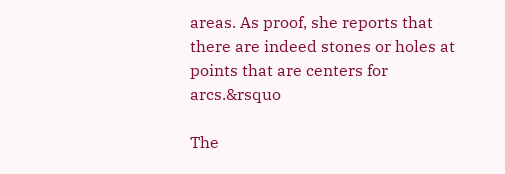areas. As proof, she reports that there are indeed stones or holes at points that are centers for arcs.&rsquo

The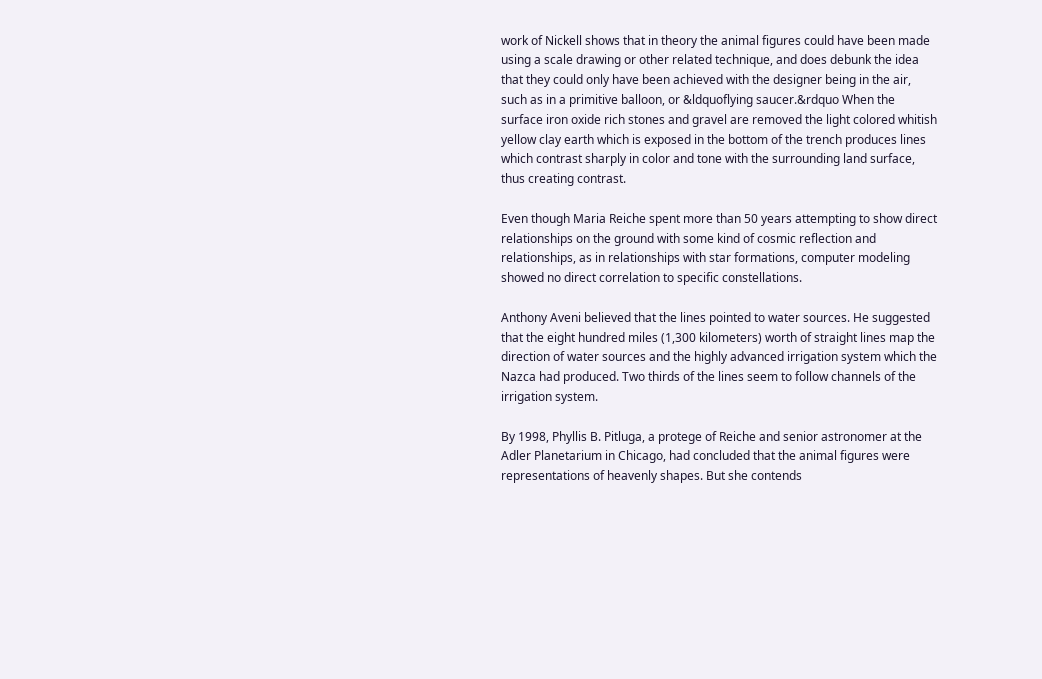work of Nickell shows that in theory the animal figures could have been made using a scale drawing or other related technique, and does debunk the idea that they could only have been achieved with the designer being in the air, such as in a primitive balloon, or &ldquoflying saucer.&rdquo When the surface iron oxide rich stones and gravel are removed the light colored whitish yellow clay earth which is exposed in the bottom of the trench produces lines which contrast sharply in color and tone with the surrounding land surface, thus creating contrast.

Even though Maria Reiche spent more than 50 years attempting to show direct relationships on the ground with some kind of cosmic reflection and relationships, as in relationships with star formations, computer modeling showed no direct correlation to specific constellations.

Anthony Aveni believed that the lines pointed to water sources. He suggested that the eight hundred miles (1,300 kilometers) worth of straight lines map the direction of water sources and the highly advanced irrigation system which the Nazca had produced. Two thirds of the lines seem to follow channels of the irrigation system.

By 1998, Phyllis B. Pitluga, a protege of Reiche and senior astronomer at the Adler Planetarium in Chicago, had concluded that the animal figures were representations of heavenly shapes. But she contends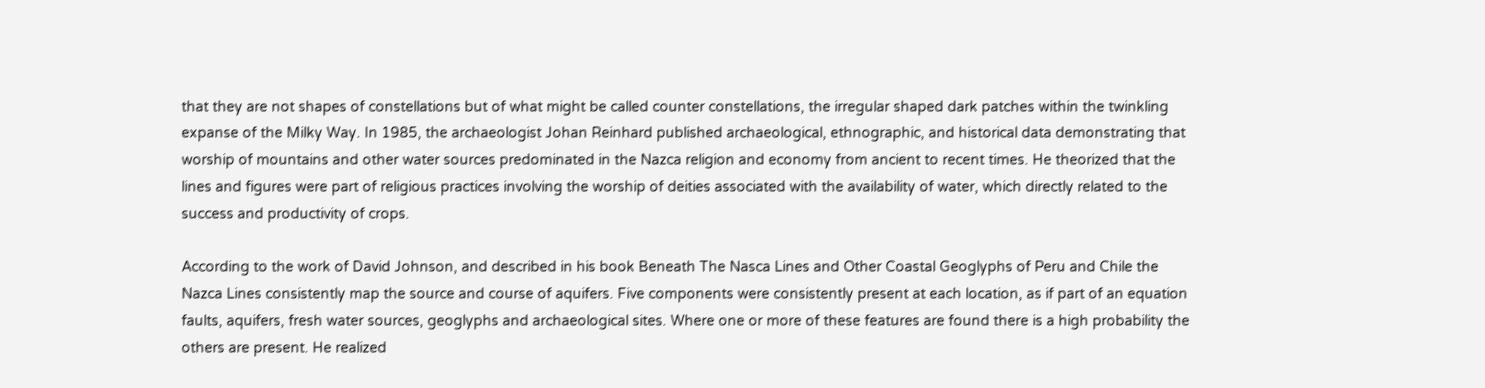that they are not shapes of constellations but of what might be called counter constellations, the irregular shaped dark patches within the twinkling expanse of the Milky Way. In 1985, the archaeologist Johan Reinhard published archaeological, ethnographic, and historical data demonstrating that worship of mountains and other water sources predominated in the Nazca religion and economy from ancient to recent times. He theorized that the lines and figures were part of religious practices involving the worship of deities associated with the availability of water, which directly related to the success and productivity of crops.

According to the work of David Johnson, and described in his book Beneath The Nasca Lines and Other Coastal Geoglyphs of Peru and Chile the Nazca Lines consistently map the source and course of aquifers. Five components were consistently present at each location, as if part of an equation faults, aquifers, fresh water sources, geoglyphs and archaeological sites. Where one or more of these features are found there is a high probability the others are present. He realized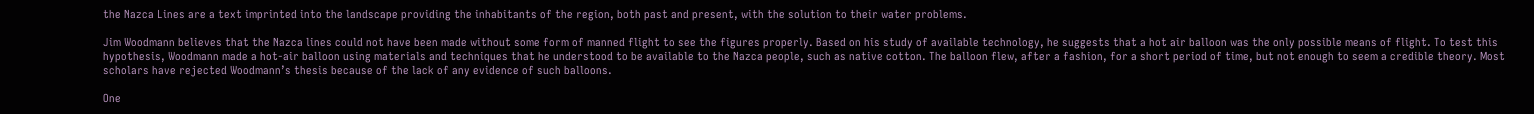the Nazca Lines are a text imprinted into the landscape providing the inhabitants of the region, both past and present, with the solution to their water problems.

Jim Woodmann believes that the Nazca lines could not have been made without some form of manned flight to see the figures properly. Based on his study of available technology, he suggests that a hot air balloon was the only possible means of flight. To test this hypothesis, Woodmann made a hot-air balloon using materials and techniques that he understood to be available to the Nazca people, such as native cotton. The balloon flew, after a fashion, for a short period of time, but not enough to seem a credible theory. Most scholars have rejected Woodmann’s thesis because of the lack of any evidence of such balloons.

One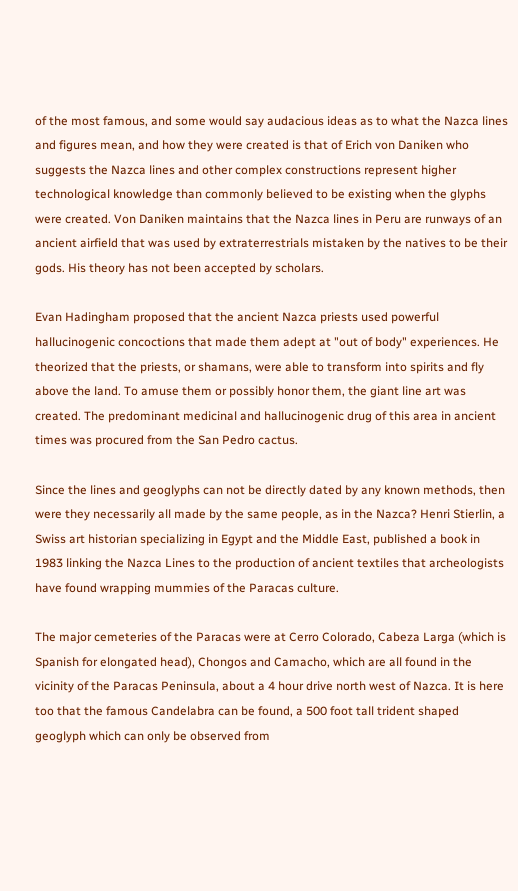of the most famous, and some would say audacious ideas as to what the Nazca lines and figures mean, and how they were created is that of Erich von Daniken who suggests the Nazca lines and other complex constructions represent higher technological knowledge than commonly believed to be existing when the glyphs were created. Von Daniken maintains that the Nazca lines in Peru are runways of an ancient airfield that was used by extraterrestrials mistaken by the natives to be their gods. His theory has not been accepted by scholars.

Evan Hadingham proposed that the ancient Nazca priests used powerful hallucinogenic concoctions that made them adept at "out of body" experiences. He theorized that the priests, or shamans, were able to transform into spirits and fly above the land. To amuse them or possibly honor them, the giant line art was created. The predominant medicinal and hallucinogenic drug of this area in ancient times was procured from the San Pedro cactus.

Since the lines and geoglyphs can not be directly dated by any known methods, then were they necessarily all made by the same people, as in the Nazca? Henri Stierlin, a Swiss art historian specializing in Egypt and the Middle East, published a book in 1983 linking the Nazca Lines to the production of ancient textiles that archeologists have found wrapping mummies of the Paracas culture.

The major cemeteries of the Paracas were at Cerro Colorado, Cabeza Larga (which is Spanish for elongated head), Chongos and Camacho, which are all found in the vicinity of the Paracas Peninsula, about a 4 hour drive north west of Nazca. It is here too that the famous Candelabra can be found, a 500 foot tall trident shaped geoglyph which can only be observed from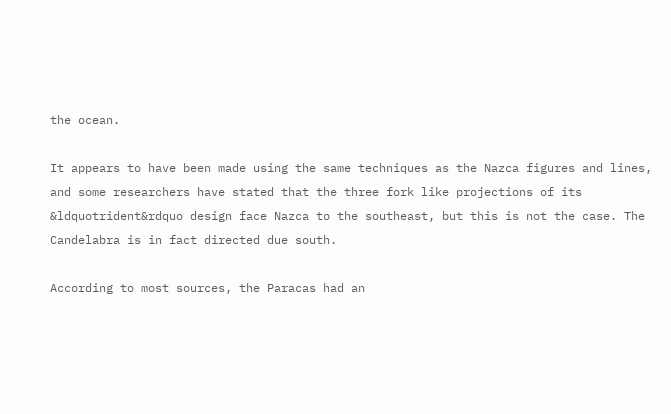the ocean.

It appears to have been made using the same techniques as the Nazca figures and lines, and some researchers have stated that the three fork like projections of its &ldquotrident&rdquo design face Nazca to the southeast, but this is not the case. The Candelabra is in fact directed due south.

According to most sources, the Paracas had an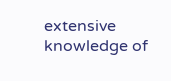extensive knowledge of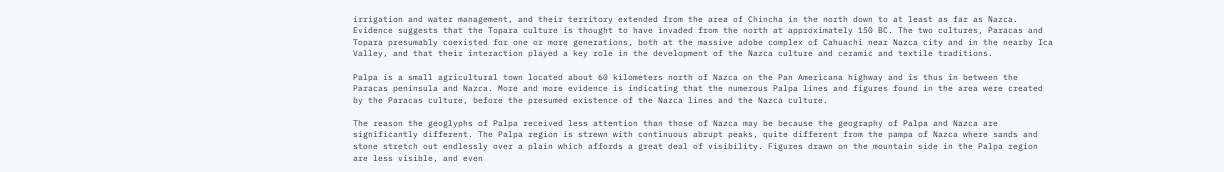irrigation and water management, and their territory extended from the area of Chincha in the north down to at least as far as Nazca. Evidence suggests that the Topara culture is thought to have invaded from the north at approximately 150 BC. The two cultures, Paracas and Topara presumably coexisted for one or more generations, both at the massive adobe complex of Cahuachi near Nazca city and in the nearby Ica Valley, and that their interaction played a key role in the development of the Nazca culture and ceramic and textile traditions.

Palpa is a small agricultural town located about 60 kilometers north of Nazca on the Pan Americana highway and is thus in between the Paracas peninsula and Nazca. More and more evidence is indicating that the numerous Palpa lines and figures found in the area were created by the Paracas culture, before the presumed existence of the Nazca lines and the Nazca culture.

The reason the geoglyphs of Palpa received less attention than those of Nazca may be because the geography of Palpa and Nazca are significantly different. The Palpa region is strewn with continuous abrupt peaks, quite different from the pampa of Nazca where sands and stone stretch out endlessly over a plain which affords a great deal of visibility. Figures drawn on the mountain side in the Palpa region are less visible, and even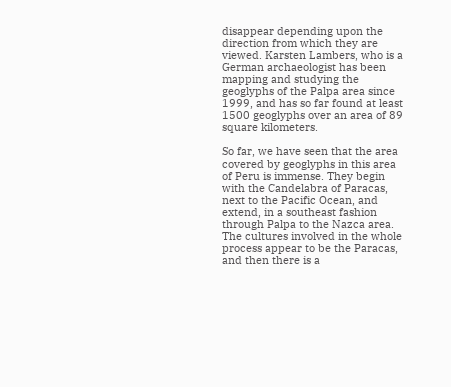disappear depending upon the direction from which they are viewed. Karsten Lambers, who is a German archaeologist has been mapping and studying the geoglyphs of the Palpa area since 1999, and has so far found at least 1500 geoglyphs over an area of 89 square kilometers.

So far, we have seen that the area covered by geoglyphs in this area of Peru is immense. They begin with the Candelabra of Paracas, next to the Pacific Ocean, and extend, in a southeast fashion through Palpa to the Nazca area. The cultures involved in the whole process appear to be the Paracas, and then there is a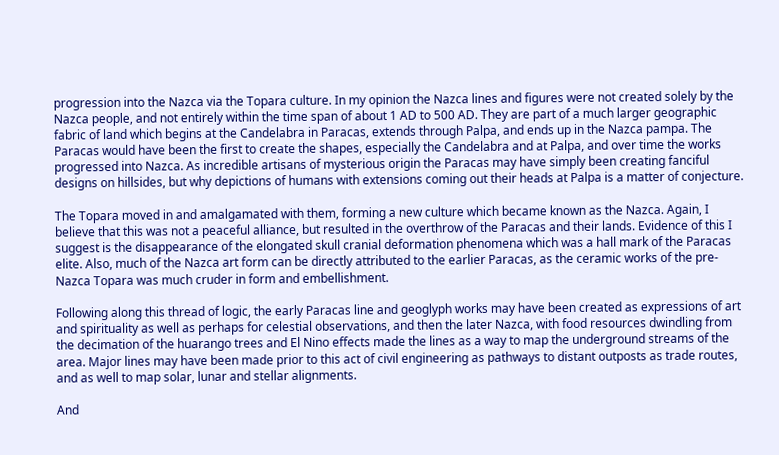progression into the Nazca via the Topara culture. In my opinion the Nazca lines and figures were not created solely by the Nazca people, and not entirely within the time span of about 1 AD to 500 AD. They are part of a much larger geographic fabric of land which begins at the Candelabra in Paracas, extends through Palpa, and ends up in the Nazca pampa. The Paracas would have been the first to create the shapes, especially the Candelabra and at Palpa, and over time the works progressed into Nazca. As incredible artisans of mysterious origin the Paracas may have simply been creating fanciful designs on hillsides, but why depictions of humans with extensions coming out their heads at Palpa is a matter of conjecture.

The Topara moved in and amalgamated with them, forming a new culture which became known as the Nazca. Again, I believe that this was not a peaceful alliance, but resulted in the overthrow of the Paracas and their lands. Evidence of this I suggest is the disappearance of the elongated skull cranial deformation phenomena which was a hall mark of the Paracas elite. Also, much of the Nazca art form can be directly attributed to the earlier Paracas, as the ceramic works of the pre-Nazca Topara was much cruder in form and embellishment.

Following along this thread of logic, the early Paracas line and geoglyph works may have been created as expressions of art and spirituality as well as perhaps for celestial observations, and then the later Nazca, with food resources dwindling from the decimation of the huarango trees and El Nino effects made the lines as a way to map the underground streams of the area. Major lines may have been made prior to this act of civil engineering as pathways to distant outposts as trade routes, and as well to map solar, lunar and stellar alignments.

And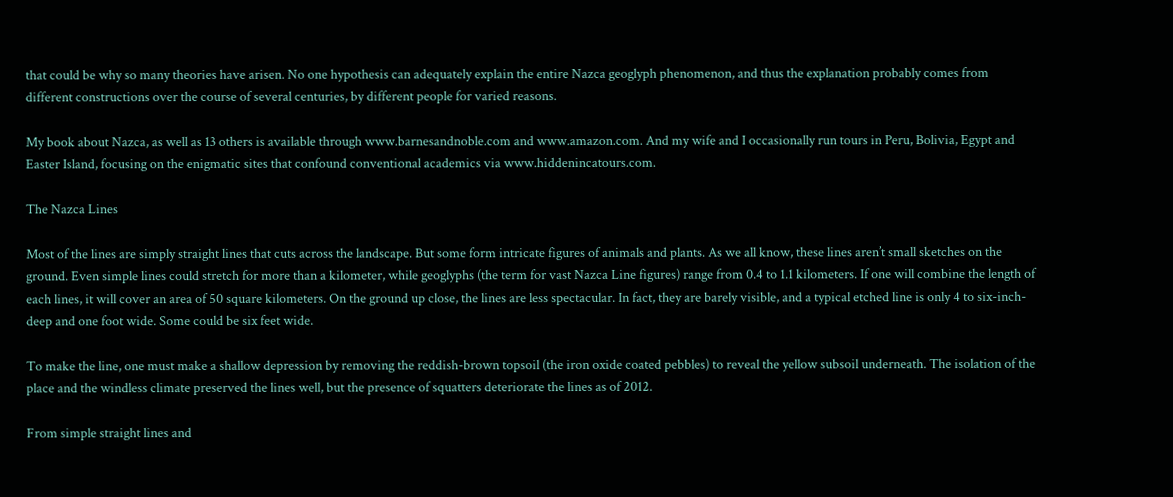that could be why so many theories have arisen. No one hypothesis can adequately explain the entire Nazca geoglyph phenomenon, and thus the explanation probably comes from different constructions over the course of several centuries, by different people for varied reasons.

My book about Nazca, as well as 13 others is available through www.barnesandnoble.com and www.amazon.com. And my wife and I occasionally run tours in Peru, Bolivia, Egypt and Easter Island, focusing on the enigmatic sites that confound conventional academics via www.hiddenincatours.com.

The Nazca Lines

Most of the lines are simply straight lines that cuts across the landscape. But some form intricate figures of animals and plants. As we all know, these lines aren’t small sketches on the ground. Even simple lines could stretch for more than a kilometer, while geoglyphs (the term for vast Nazca Line figures) range from 0.4 to 1.1 kilometers. If one will combine the length of each lines, it will cover an area of 50 square kilometers. On the ground up close, the lines are less spectacular. In fact, they are barely visible, and a typical etched line is only 4 to six-inch-deep and one foot wide. Some could be six feet wide.

To make the line, one must make a shallow depression by removing the reddish-brown topsoil (the iron oxide coated pebbles) to reveal the yellow subsoil underneath. The isolation of the place and the windless climate preserved the lines well, but the presence of squatters deteriorate the lines as of 2012.

From simple straight lines and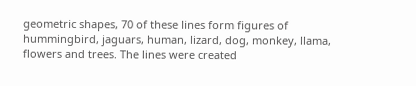geometric shapes, 70 of these lines form figures of hummingbird, jaguars, human, lizard, dog, monkey, llama, flowers and trees. The lines were created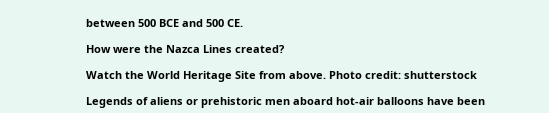between 500 BCE and 500 CE.

How were the Nazca Lines created?

Watch the World Heritage Site from above. Photo credit: shutterstock

Legends of aliens or prehistoric men aboard hot-air balloons have been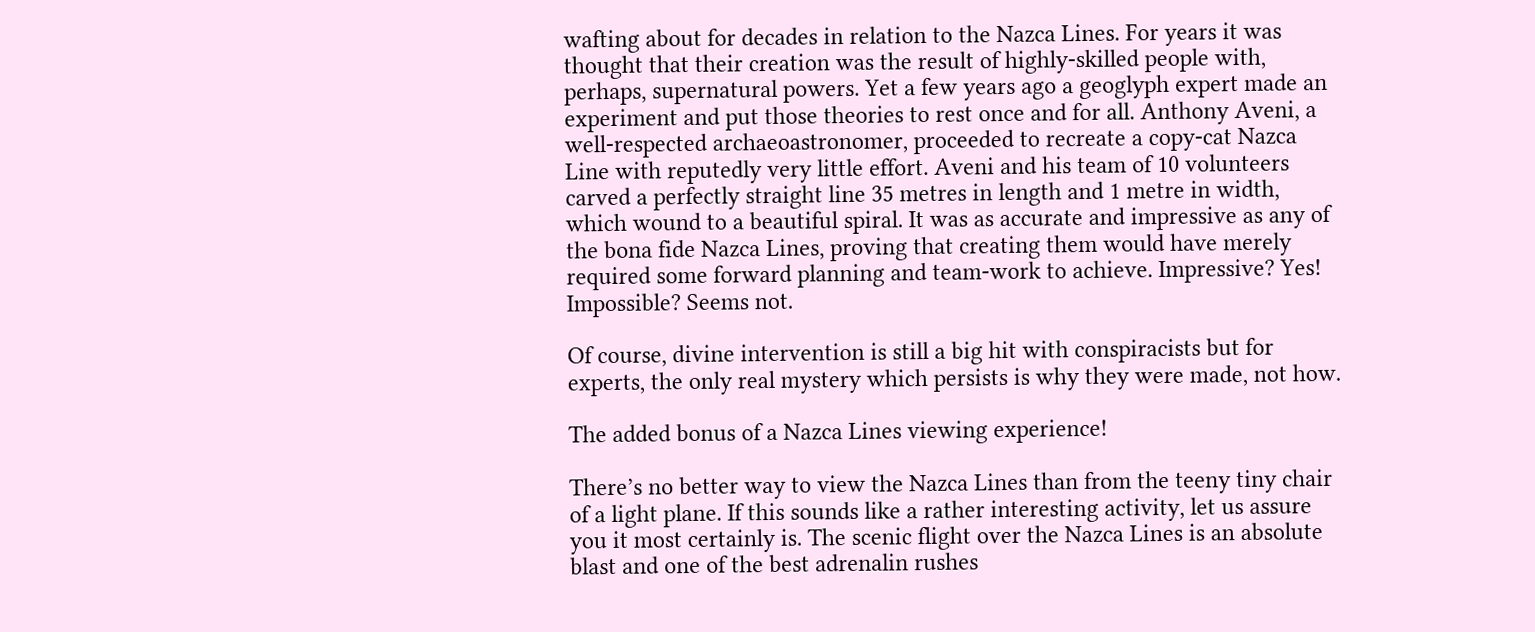wafting about for decades in relation to the Nazca Lines. For years it was thought that their creation was the result of highly-skilled people with, perhaps, supernatural powers. Yet a few years ago a geoglyph expert made an experiment and put those theories to rest once and for all. Anthony Aveni, a well-respected archaeoastronomer, proceeded to recreate a copy-cat Nazca Line with reputedly very little effort. Aveni and his team of 10 volunteers carved a perfectly straight line 35 metres in length and 1 metre in width, which wound to a beautiful spiral. It was as accurate and impressive as any of the bona fide Nazca Lines, proving that creating them would have merely required some forward planning and team-work to achieve. Impressive? Yes! Impossible? Seems not.

Of course, divine intervention is still a big hit with conspiracists but for experts, the only real mystery which persists is why they were made, not how.

The added bonus of a Nazca Lines viewing experience!

There’s no better way to view the Nazca Lines than from the teeny tiny chair of a light plane. If this sounds like a rather interesting activity, let us assure you it most certainly is. The scenic flight over the Nazca Lines is an absolute blast and one of the best adrenalin rushes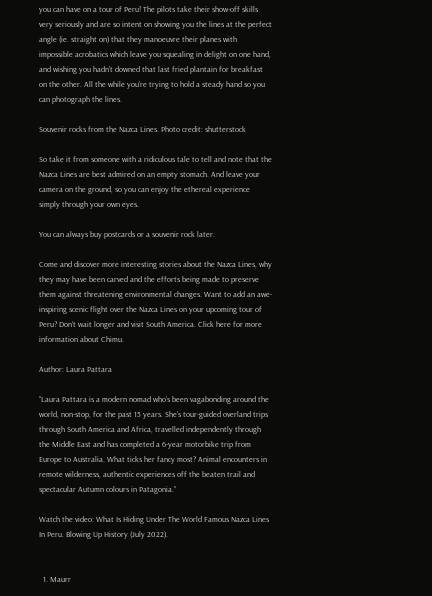you can have on a tour of Peru! The pilots take their show-off skills very seriously and are so intent on showing you the lines at the perfect angle (ie. straight on) that they manoeuvre their planes with impossible acrobatics which leave you squealing in delight on one hand, and wishing you hadn’t downed that last fried plantain for breakfast on the other. All the while you’re trying to hold a steady hand so you can photograph the lines.

Souvenir rocks from the Nazca Lines. Photo credit: shutterstock

So take it from someone with a ridiculous tale to tell and note that the Nazca Lines are best admired on an empty stomach. And leave your camera on the ground, so you can enjoy the ethereal experience simply through your own eyes.

You can always buy postcards or a souvenir rock later.

Come and discover more interesting stories about the Nazca Lines, why they may have been carved and the efforts being made to preserve them against threatening environmental changes. Want to add an awe-inspiring scenic flight over the Nazca Lines on your upcoming tour of Peru? Don’t wait longer and visit South America. Click here for more information about Chimu.

Author: Laura Pattara

“Laura Pattara is a modern nomad who’s been vagabonding around the world, non-stop, for the past 15 years. She’s tour-guided overland trips through South America and Africa, travelled independently through the Middle East and has completed a 6-year motorbike trip from Europe to Australia. What ticks her fancy most? Animal encounters in remote wilderness, authentic experiences off the beaten trail and spectacular Autumn colours in Patagonia.”

Watch the video: What Is Hiding Under The World Famous Nazca Lines In Peru. Blowing Up History (July 2022).


  1. Maurr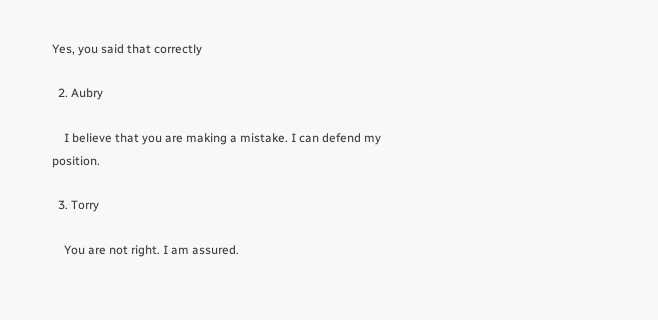Yes, you said that correctly

  2. Aubry

    I believe that you are making a mistake. I can defend my position.

  3. Torry

    You are not right. I am assured.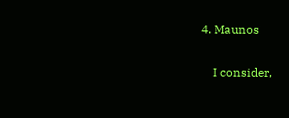4. Maunos

    I consider,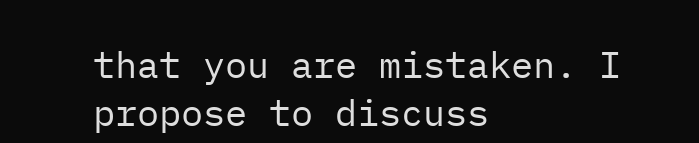that you are mistaken. I propose to discuss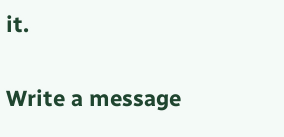it.

Write a message